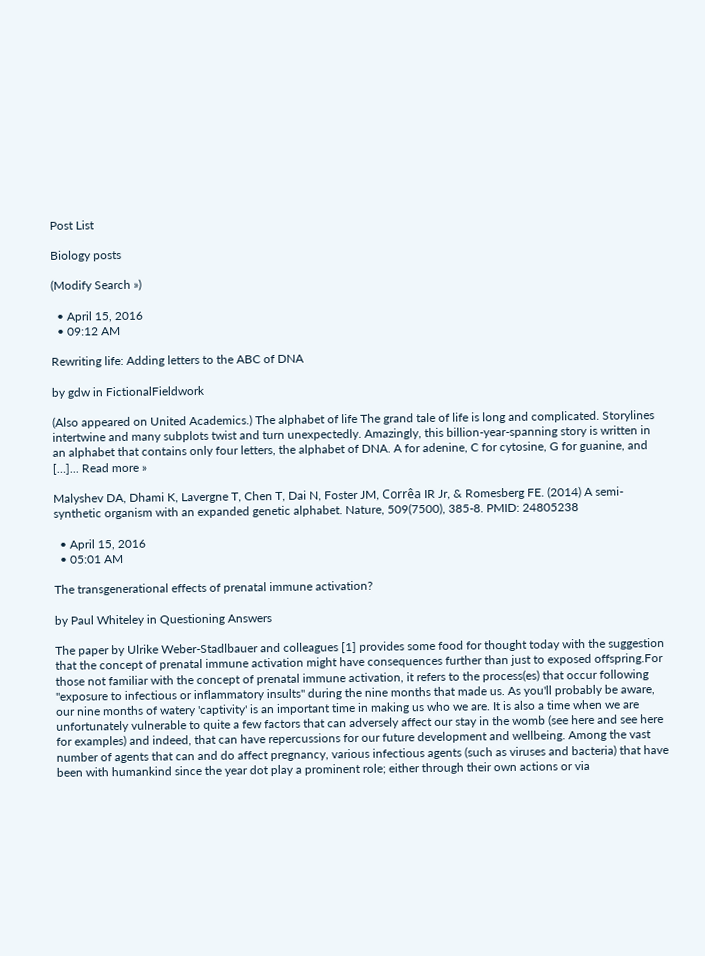Post List

Biology posts

(Modify Search »)

  • April 15, 2016
  • 09:12 AM

Rewriting life: Adding letters to the ABC of DNA

by gdw in FictionalFieldwork

(Also appeared on United Academics.) The alphabet of life The grand tale of life is long and complicated. Storylines intertwine and many subplots twist and turn unexpectedly. Amazingly, this billion-year-spanning story is written in an alphabet that contains only four letters, the alphabet of DNA. A for adenine, C for cytosine, G for guanine, and […]... Read more »

Malyshev DA, Dhami K, Lavergne T, Chen T, Dai N, Foster JM, Corrêa IR Jr, & Romesberg FE. (2014) A semi-synthetic organism with an expanded genetic alphabet. Nature, 509(7500), 385-8. PMID: 24805238

  • April 15, 2016
  • 05:01 AM

The transgenerational effects of prenatal immune activation?

by Paul Whiteley in Questioning Answers

The paper by Ulrike Weber-Stadlbauer and colleagues [1] provides some food for thought today with the suggestion that the concept of prenatal immune activation might have consequences further than just to exposed offspring.For those not familiar with the concept of prenatal immune activation, it refers to the process(es) that occur following "exposure to infectious or inflammatory insults" during the nine months that made us. As you'll probably be aware, our nine months of watery 'captivity' is an important time in making us who we are. It is also a time when we are unfortunately vulnerable to quite a few factors that can adversely affect our stay in the womb (see here and see here for examples) and indeed, that can have repercussions for our future development and wellbeing. Among the vast number of agents that can and do affect pregnancy, various infectious agents (such as viruses and bacteria) that have been with humankind since the year dot play a prominent role; either through their own actions or via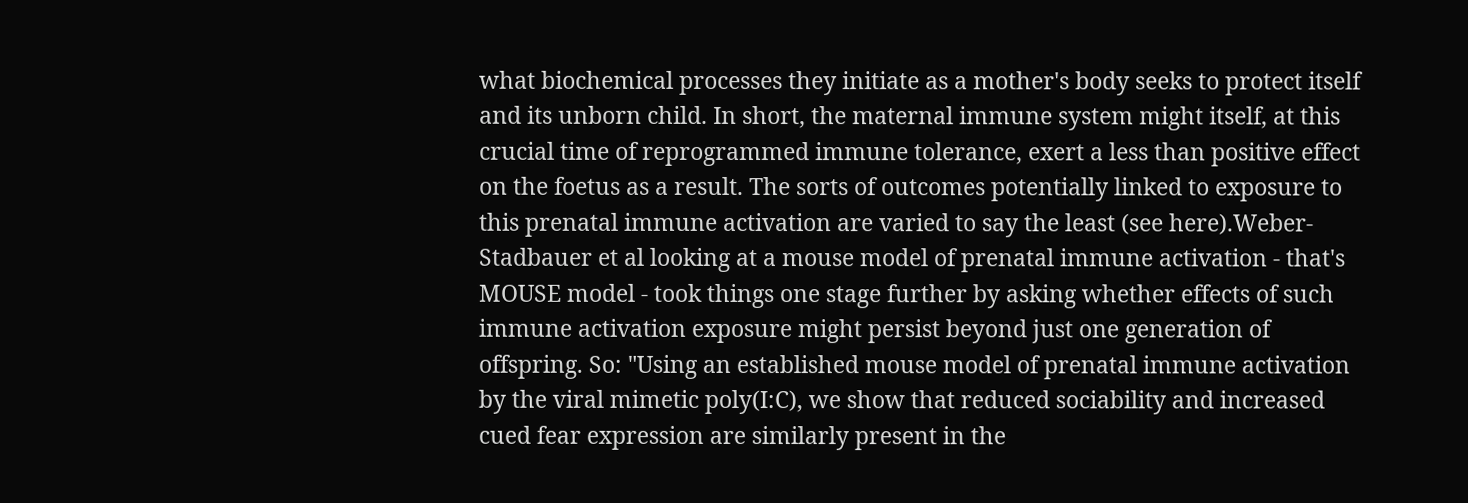what biochemical processes they initiate as a mother's body seeks to protect itself and its unborn child. In short, the maternal immune system might itself, at this crucial time of reprogrammed immune tolerance, exert a less than positive effect on the foetus as a result. The sorts of outcomes potentially linked to exposure to this prenatal immune activation are varied to say the least (see here).Weber-Stadbauer et al looking at a mouse model of prenatal immune activation - that's MOUSE model - took things one stage further by asking whether effects of such immune activation exposure might persist beyond just one generation of offspring. So: "Using an established mouse model of prenatal immune activation by the viral mimetic poly(I:C), we show that reduced sociability and increased cued fear expression are similarly present in the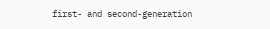first- and second-generation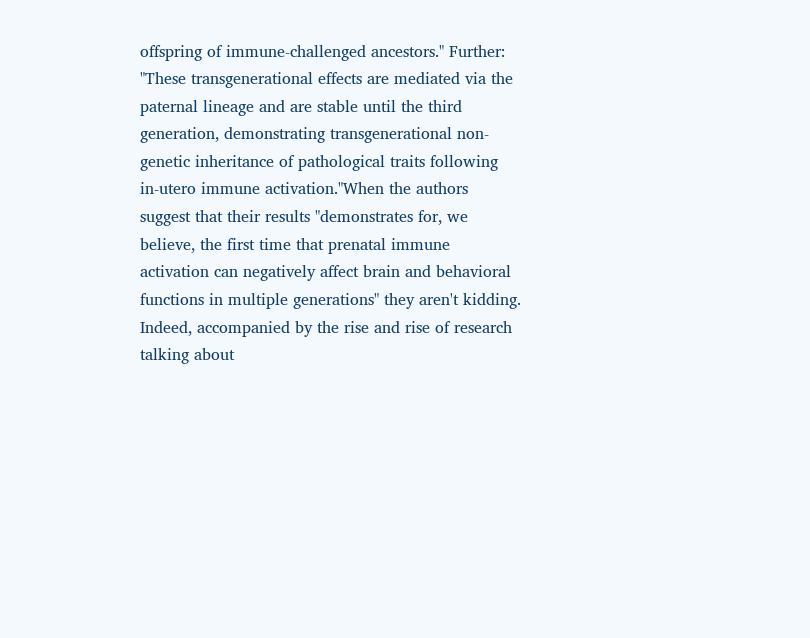offspring of immune-challenged ancestors." Further: "These transgenerational effects are mediated via the paternal lineage and are stable until the third generation, demonstrating transgenerational non-genetic inheritance of pathological traits following in-utero immune activation."When the authors suggest that their results "demonstrates for, we believe, the first time that prenatal immune activation can negatively affect brain and behavioral functions in multiple generations" they aren't kidding. Indeed, accompanied by the rise and rise of research talking about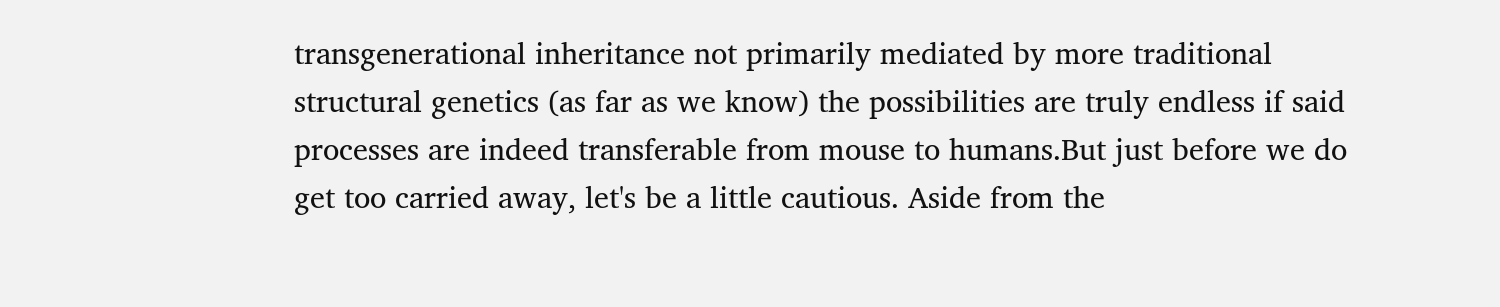transgenerational inheritance not primarily mediated by more traditional structural genetics (as far as we know) the possibilities are truly endless if said processes are indeed transferable from mouse to humans.But just before we do get too carried away, let's be a little cautious. Aside from the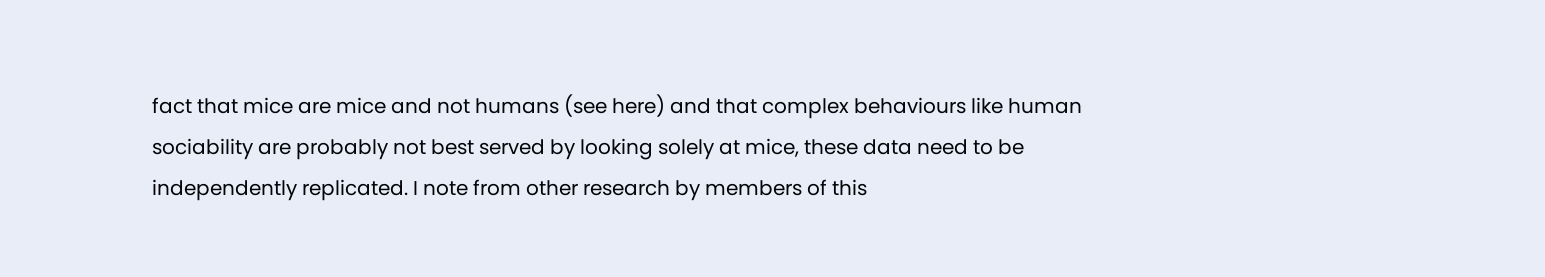fact that mice are mice and not humans (see here) and that complex behaviours like human sociability are probably not best served by looking solely at mice, these data need to be independently replicated. I note from other research by members of this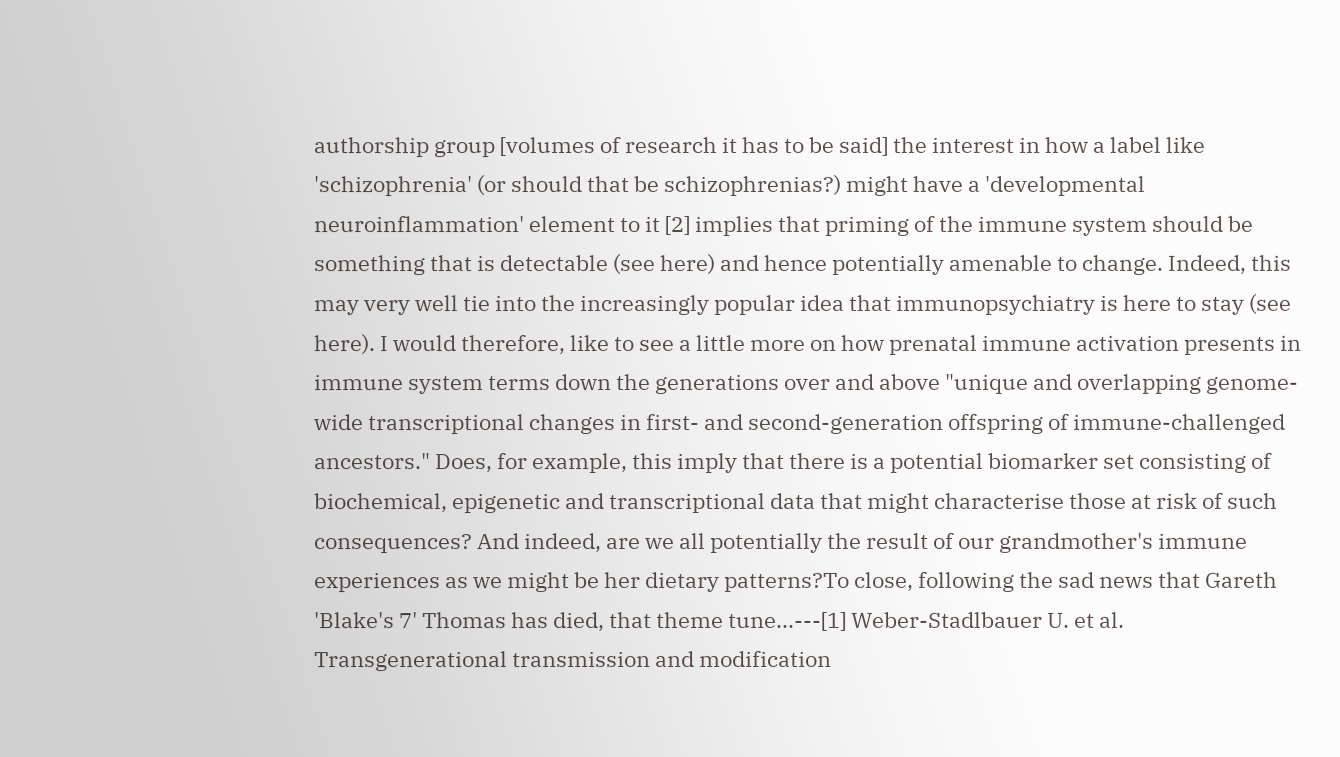authorship group [volumes of research it has to be said] the interest in how a label like 'schizophrenia' (or should that be schizophrenias?) might have a 'developmental neuroinflammation' element to it [2] implies that priming of the immune system should be something that is detectable (see here) and hence potentially amenable to change. Indeed, this may very well tie into the increasingly popular idea that immunopsychiatry is here to stay (see here). I would therefore, like to see a little more on how prenatal immune activation presents in immune system terms down the generations over and above "unique and overlapping genome-wide transcriptional changes in first- and second-generation offspring of immune-challenged ancestors." Does, for example, this imply that there is a potential biomarker set consisting of biochemical, epigenetic and transcriptional data that might characterise those at risk of such consequences? And indeed, are we all potentially the result of our grandmother's immune experiences as we might be her dietary patterns?To close, following the sad news that Gareth 'Blake's 7' Thomas has died, that theme tune...---[1] Weber-Stadlbauer U. et al. Transgenerational transmission and modification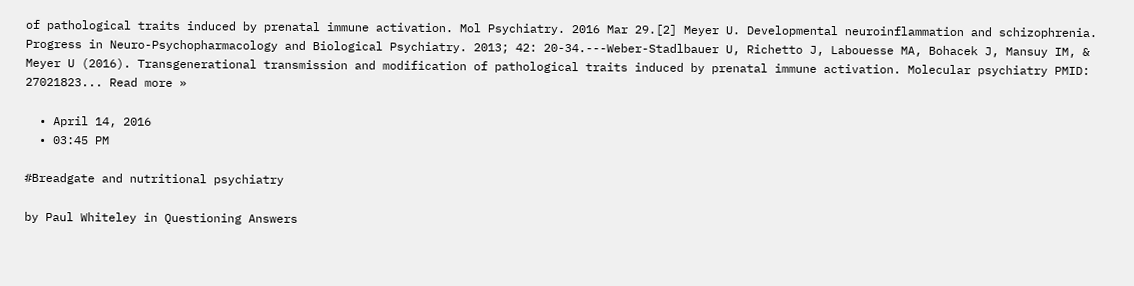of pathological traits induced by prenatal immune activation. Mol Psychiatry. 2016 Mar 29.[2] Meyer U. Developmental neuroinflammation and schizophrenia. Progress in Neuro-Psychopharmacology and Biological Psychiatry. 2013; 42: 20-34.---Weber-Stadlbauer U, Richetto J, Labouesse MA, Bohacek J, Mansuy IM, & Meyer U (2016). Transgenerational transmission and modification of pathological traits induced by prenatal immune activation. Molecular psychiatry PMID: 27021823... Read more »

  • April 14, 2016
  • 03:45 PM

#Breadgate and nutritional psychiatry

by Paul Whiteley in Questioning Answers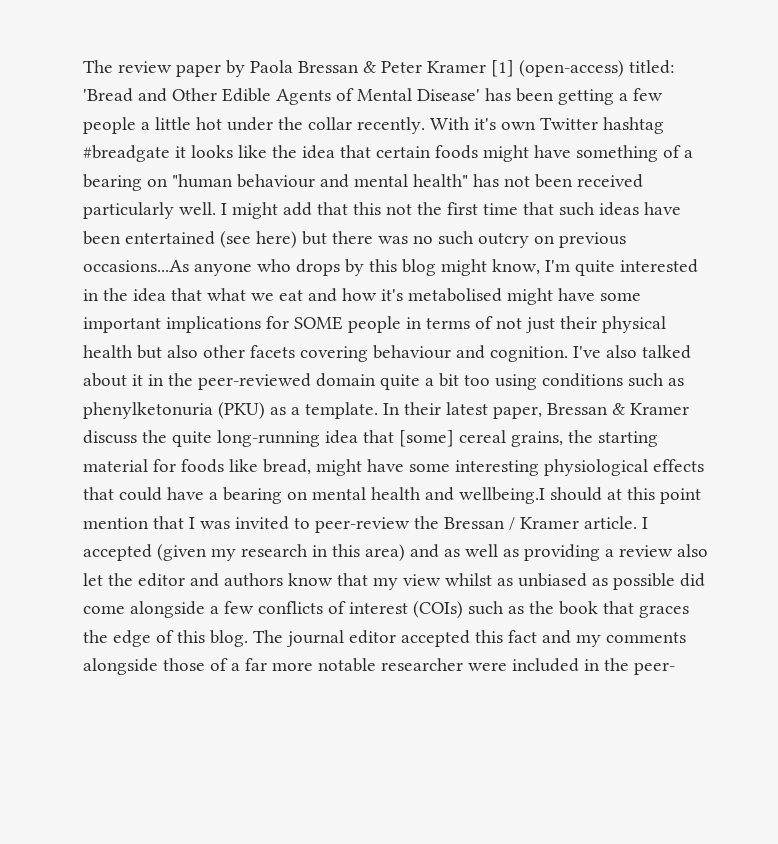The review paper by Paola Bressan & Peter Kramer [1] (open-access) titled: 'Bread and Other Edible Agents of Mental Disease' has been getting a few people a little hot under the collar recently. With it's own Twitter hashtag #breadgate it looks like the idea that certain foods might have something of a bearing on "human behaviour and mental health" has not been received particularly well. I might add that this not the first time that such ideas have been entertained (see here) but there was no such outcry on previous occasions...As anyone who drops by this blog might know, I'm quite interested in the idea that what we eat and how it's metabolised might have some important implications for SOME people in terms of not just their physical health but also other facets covering behaviour and cognition. I've also talked about it in the peer-reviewed domain quite a bit too using conditions such as phenylketonuria (PKU) as a template. In their latest paper, Bressan & Kramer discuss the quite long-running idea that [some] cereal grains, the starting material for foods like bread, might have some interesting physiological effects that could have a bearing on mental health and wellbeing.I should at this point mention that I was invited to peer-review the Bressan / Kramer article. I accepted (given my research in this area) and as well as providing a review also let the editor and authors know that my view whilst as unbiased as possible did come alongside a few conflicts of interest (COIs) such as the book that graces the edge of this blog. The journal editor accepted this fact and my comments alongside those of a far more notable researcher were included in the peer-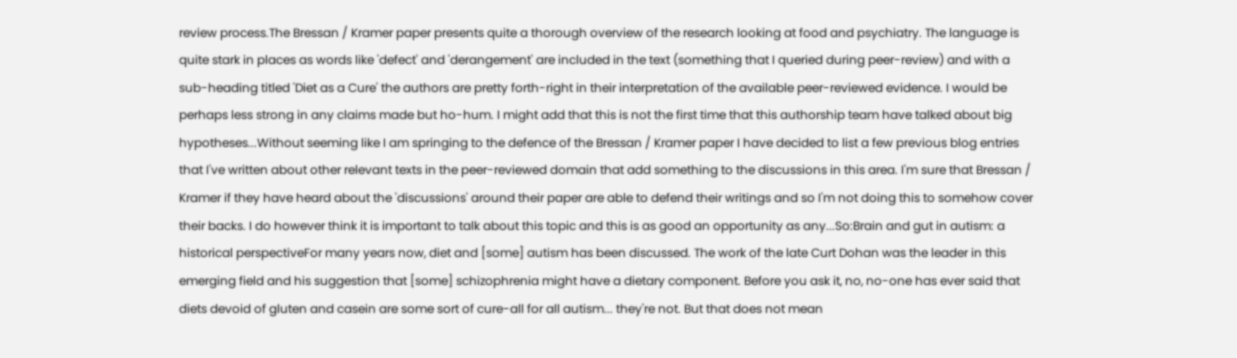review process.The Bressan / Kramer paper presents quite a thorough overview of the research looking at food and psychiatry. The language is quite stark in places as words like 'defect' and 'derangement' are included in the text (something that I queried during peer-review) and with a sub-heading titled 'Diet as a Cure' the authors are pretty forth-right in their interpretation of the available peer-reviewed evidence. I would be perhaps less strong in any claims made but ho-hum. I might add that this is not the first time that this authorship team have talked about big hypotheses...Without seeming like I am springing to the defence of the Bressan / Kramer paper I have decided to list a few previous blog entries that I've written about other relevant texts in the peer-reviewed domain that add something to the discussions in this area. I'm sure that Bressan / Kramer if they have heard about the 'discussions' around their paper are able to defend their writings and so I'm not doing this to somehow cover their backs. I do however think it is important to talk about this topic and this is as good an opportunity as any...So:Brain and gut in autism: a historical perspectiveFor many years now, diet and [some] autism has been discussed. The work of the late Curt Dohan was the leader in this emerging field and his suggestion that [some] schizophrenia might have a dietary component. Before you ask it, no, no-one has ever said that diets devoid of gluten and casein are some sort of cure-all for all autism... they're not. But that does not mean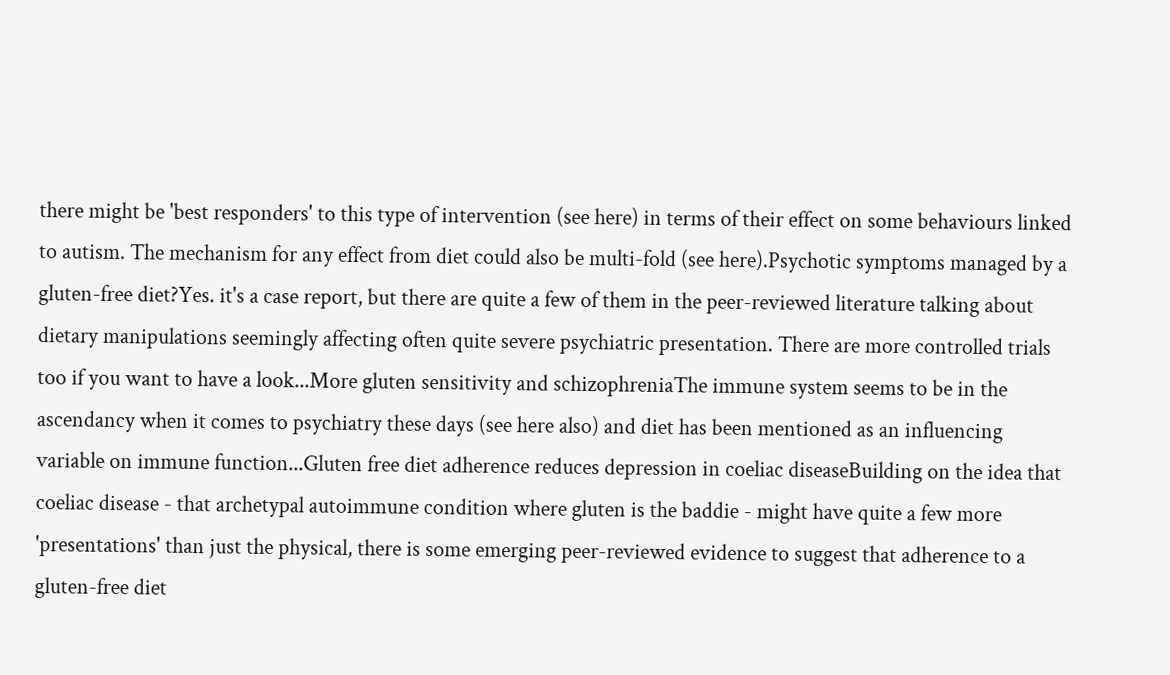there might be 'best responders' to this type of intervention (see here) in terms of their effect on some behaviours linked to autism. The mechanism for any effect from diet could also be multi-fold (see here).Psychotic symptoms managed by a gluten-free diet?Yes. it's a case report, but there are quite a few of them in the peer-reviewed literature talking about dietary manipulations seemingly affecting often quite severe psychiatric presentation. There are more controlled trials too if you want to have a look...More gluten sensitivity and schizophreniaThe immune system seems to be in the ascendancy when it comes to psychiatry these days (see here also) and diet has been mentioned as an influencing variable on immune function...Gluten free diet adherence reduces depression in coeliac diseaseBuilding on the idea that coeliac disease - that archetypal autoimmune condition where gluten is the baddie - might have quite a few more 'presentations' than just the physical, there is some emerging peer-reviewed evidence to suggest that adherence to a gluten-free diet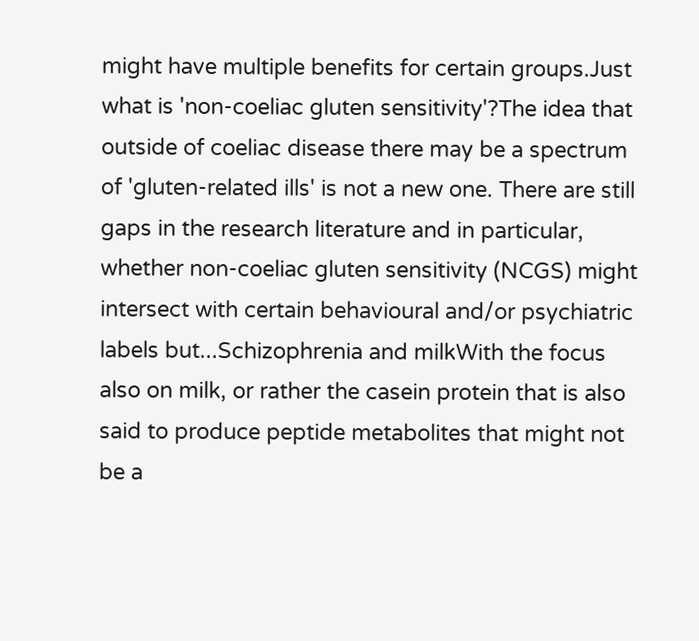might have multiple benefits for certain groups.Just what is 'non-coeliac gluten sensitivity'?The idea that outside of coeliac disease there may be a spectrum of 'gluten-related ills' is not a new one. There are still gaps in the research literature and in particular, whether non-coeliac gluten sensitivity (NCGS) might intersect with certain behavioural and/or psychiatric labels but...Schizophrenia and milkWith the focus also on milk, or rather the casein protein that is also said to produce peptide metabolites that might not be a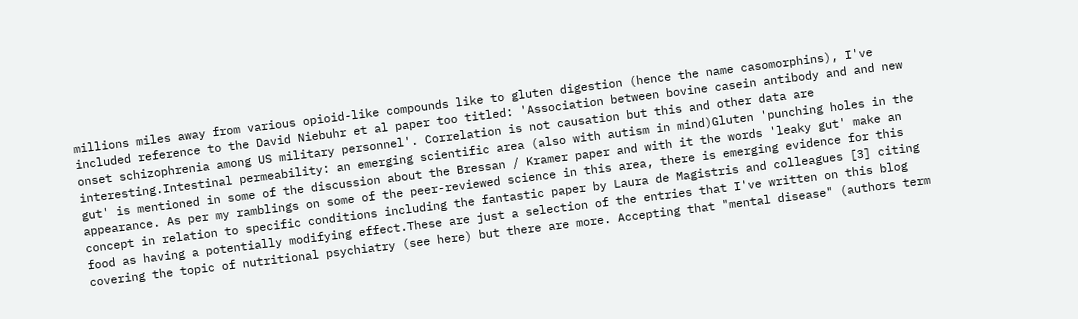millions miles away from various opioid-like compounds like to gluten digestion (hence the name casomorphins), I've included reference to the David Niebuhr et al paper too titled: 'Association between bovine casein antibody and and new onset schizophrenia among US military personnel'. Correlation is not causation but this and other data are interesting.Intestinal permeability: an emerging scientific area (also with autism in mind)Gluten 'punching holes in the gut' is mentioned in some of the discussion about the Bressan / Kramer paper and with it the words 'leaky gut' make an appearance. As per my ramblings on some of the peer-reviewed science in this area, there is emerging evidence for this concept in relation to specific conditions including the fantastic paper by Laura de Magistris and colleagues [3] citing food as having a potentially modifying effect.These are just a selection of the entries that I've written on this blog covering the topic of nutritional psychiatry (see here) but there are more. Accepting that "mental disease" (authors term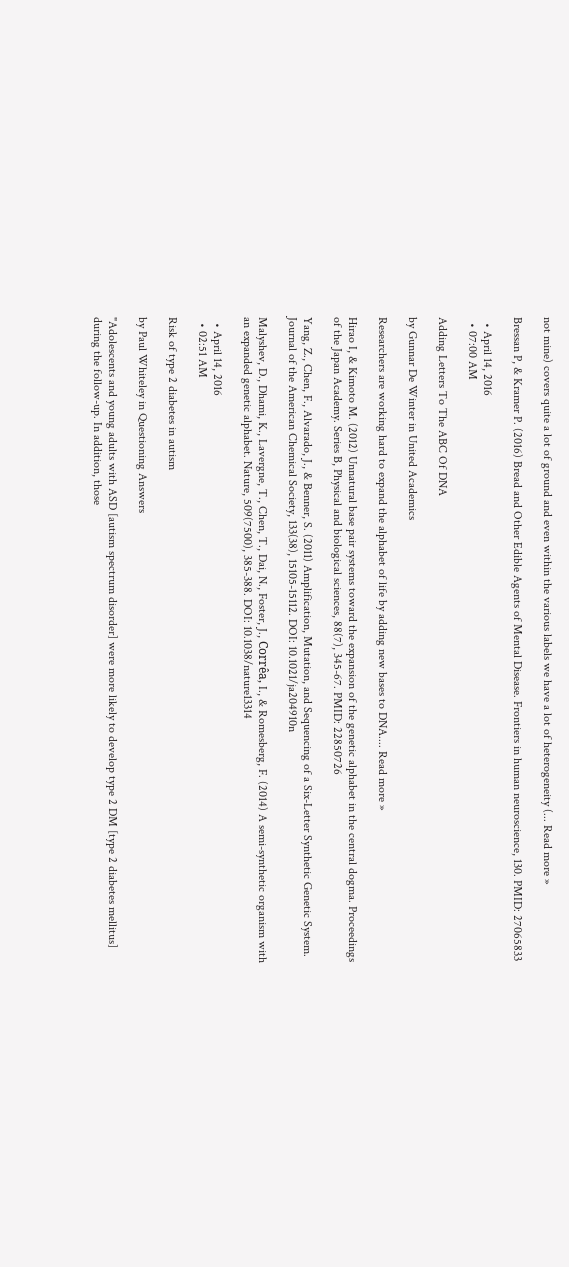not mine) covers quite a lot of ground and even within the various labels we have a lot of heterogeneity (... Read more »

Bressan P, & Kramer P. (2016) Bread and Other Edible Agents of Mental Disease. Frontiers in human neuroscience, 130. PMID: 27065833

  • April 14, 2016
  • 07:00 AM

Adding Letters To The ABC Of DNA

by Gunnar De Winter in United Academics

Researchers are working hard to expand the alphabet of life by adding new bases to DNA.... Read more »

Hirao I, & Kimoto M. (2012) Unnatural base pair systems toward the expansion of the genetic alphabet in the central dogma. Proceedings of the Japan Academy. Series B, Physical and biological sciences, 88(7), 345-67. PMID: 22850726

Yang, Z., Chen, F., Alvarado, J., & Benner, S. (2011) Amplification, Mutation, and Sequencing of a Six-Letter Synthetic Genetic System. Journal of the American Chemical Society, 133(38), 15105-15112. DOI: 10.1021/ja204910n

Malyshev, D., Dhami, K., Lavergne, T., Chen, T., Dai, N., Foster, J., Corrêa, I., & Romesberg, F. (2014) A semi-synthetic organism with an expanded genetic alphabet. Nature, 509(7500), 385-388. DOI: 10.1038/nature13314

  • April 14, 2016
  • 02:51 AM

Risk of type 2 diabetes in autism

by Paul Whiteley in Questioning Answers

"Adolescents and young adults with ASD [autism spectrum disorder] were more likely to develop type 2 DM [type 2 diabetes mellitus] during the follow-up. In addition, those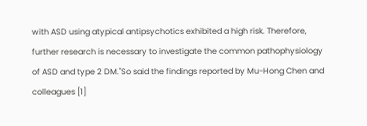with ASD using atypical antipsychotics exhibited a high risk. Therefore, further research is necessary to investigate the common pathophysiology of ASD and type 2 DM."So said the findings reported by Mu-Hong Chen and colleagues [1]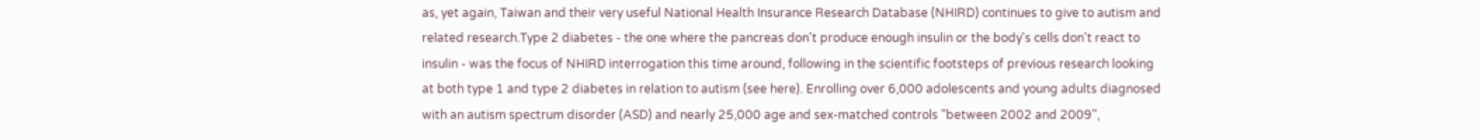as, yet again, Taiwan and their very useful National Health Insurance Research Database (NHIRD) continues to give to autism and related research.Type 2 diabetes - the one where the pancreas don't produce enough insulin or the body's cells don't react to insulin - was the focus of NHIRD interrogation this time around, following in the scientific footsteps of previous research looking at both type 1 and type 2 diabetes in relation to autism (see here). Enrolling over 6,000 adolescents and young adults diagnosed with an autism spectrum disorder (ASD) and nearly 25,000 age and sex-matched controls "between 2002 and 2009",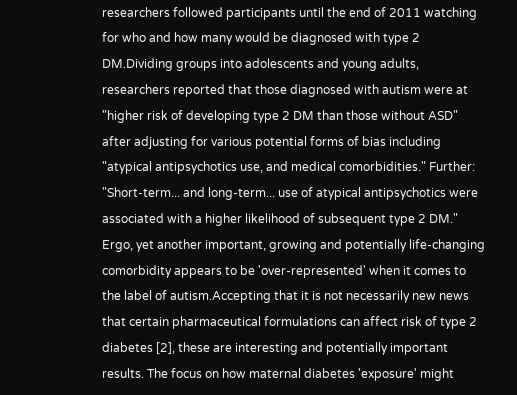researchers followed participants until the end of 2011 watching for who and how many would be diagnosed with type 2 DM.Dividing groups into adolescents and young adults, researchers reported that those diagnosed with autism were at "higher risk of developing type 2 DM than those without ASD" after adjusting for various potential forms of bias including "atypical antipsychotics use, and medical comorbidities." Further: "Short-term... and long-term... use of atypical antipsychotics were associated with a higher likelihood of subsequent type 2 DM." Ergo, yet another important, growing and potentially life-changing comorbidity appears to be 'over-represented' when it comes to the label of autism.Accepting that it is not necessarily new news that certain pharmaceutical formulations can affect risk of type 2 diabetes [2], these are interesting and potentially important results. The focus on how maternal diabetes 'exposure' might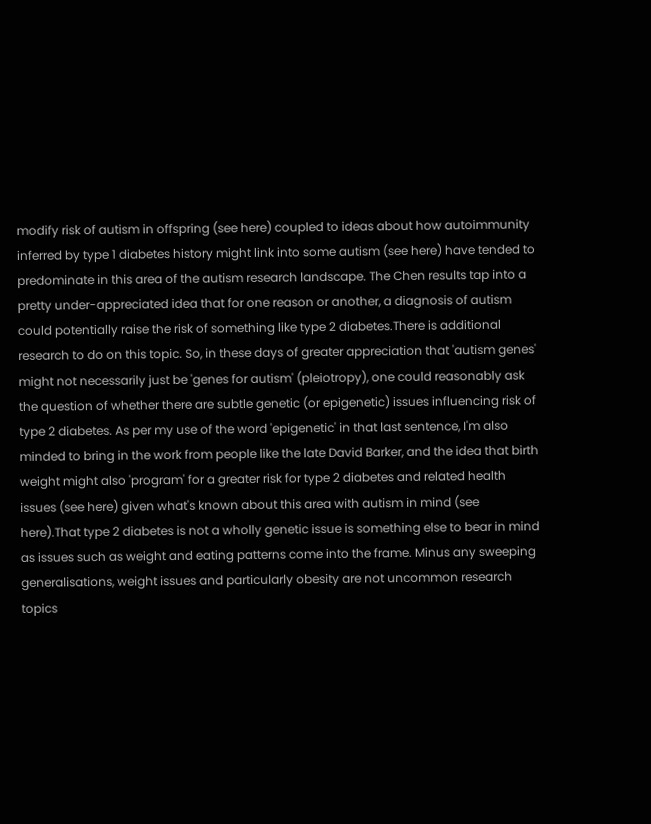modify risk of autism in offspring (see here) coupled to ideas about how autoimmunity inferred by type 1 diabetes history might link into some autism (see here) have tended to predominate in this area of the autism research landscape. The Chen results tap into a pretty under-appreciated idea that for one reason or another, a diagnosis of autism could potentially raise the risk of something like type 2 diabetes.There is additional research to do on this topic. So, in these days of greater appreciation that 'autism genes' might not necessarily just be 'genes for autism' (pleiotropy), one could reasonably ask the question of whether there are subtle genetic (or epigenetic) issues influencing risk of type 2 diabetes. As per my use of the word 'epigenetic' in that last sentence, I'm also minded to bring in the work from people like the late David Barker, and the idea that birth weight might also 'program' for a greater risk for type 2 diabetes and related health issues (see here) given what's known about this area with autism in mind (see here).That type 2 diabetes is not a wholly genetic issue is something else to bear in mind as issues such as weight and eating patterns come into the frame. Minus any sweeping generalisations, weight issues and particularly obesity are not uncommon research topics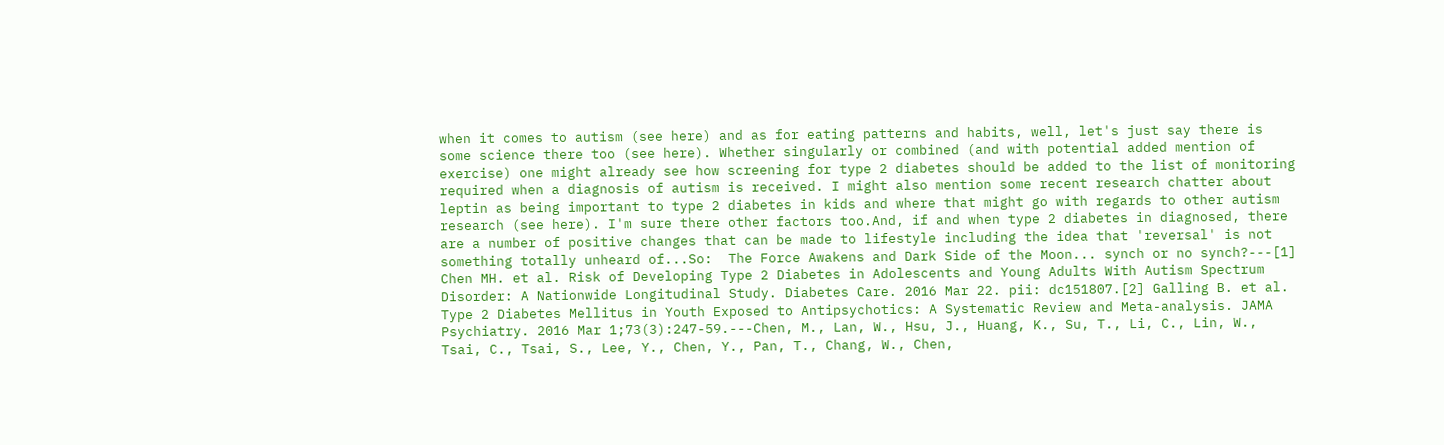when it comes to autism (see here) and as for eating patterns and habits, well, let's just say there is some science there too (see here). Whether singularly or combined (and with potential added mention of exercise) one might already see how screening for type 2 diabetes should be added to the list of monitoring required when a diagnosis of autism is received. I might also mention some recent research chatter about leptin as being important to type 2 diabetes in kids and where that might go with regards to other autism research (see here). I'm sure there other factors too.And, if and when type 2 diabetes in diagnosed, there are a number of positive changes that can be made to lifestyle including the idea that 'reversal' is not something totally unheard of...So:  The Force Awakens and Dark Side of the Moon... synch or no synch?---[1] Chen MH. et al. Risk of Developing Type 2 Diabetes in Adolescents and Young Adults With Autism Spectrum Disorder: A Nationwide Longitudinal Study. Diabetes Care. 2016 Mar 22. pii: dc151807.[2] Galling B. et al. Type 2 Diabetes Mellitus in Youth Exposed to Antipsychotics: A Systematic Review and Meta-analysis. JAMA Psychiatry. 2016 Mar 1;73(3):247-59.---Chen, M., Lan, W., Hsu, J., Huang, K., Su, T., Li, C., Lin, W., Tsai, C., Tsai, S., Lee, Y., Chen, Y., Pan, T., Chang, W., Chen,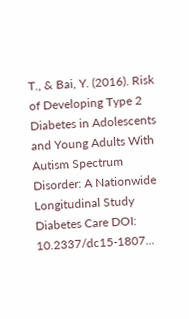T., & Bai, Y. (2016). Risk of Developing Type 2 Diabetes in Adolescents and Young Adults With Autism Spectrum Disorder: A Nationwide Longitudinal Study Diabetes Care DOI: 10.2337/dc15-1807...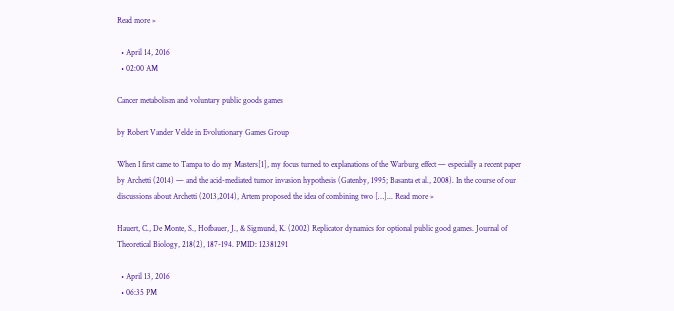Read more »

  • April 14, 2016
  • 02:00 AM

Cancer metabolism and voluntary public goods games

by Robert Vander Velde in Evolutionary Games Group

When I first came to Tampa to do my Masters[1], my focus turned to explanations of the Warburg effect — especially a recent paper by Archetti (2014) — and the acid-mediated tumor invasion hypothesis (Gatenby, 1995; Basanta et al., 2008). In the course of our discussions about Archetti (2013,2014), Artem proposed the idea of combining two […]... Read more »

Hauert, C., De Monte, S., Hofbauer, J., & Sigmund, K. (2002) Replicator dynamics for optional public good games. Journal of Theoretical Biology, 218(2), 187-194. PMID: 12381291

  • April 13, 2016
  • 06:35 PM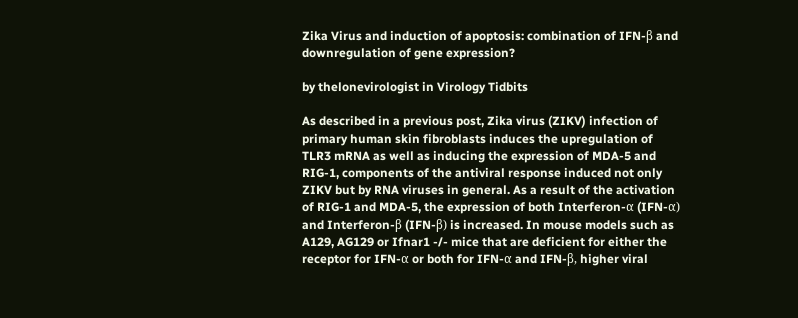Zika Virus and induction of apoptosis: combination of IFN-β and downregulation of gene expression?

by thelonevirologist in Virology Tidbits

As described in a previous post, Zika virus (ZIKV) infection of primary human skin fibroblasts induces the upregulation of TLR3 mRNA as well as inducing the expression of MDA-5 and RIG-1, components of the antiviral response induced not only ZIKV but by RNA viruses in general. As a result of the activation of RIG-1 and MDA-5, the expression of both Interferon-α (IFN-α) and Interferon-β (IFN-β) is increased. In mouse models such as A129, AG129 or Ifnar1 -/- mice that are deficient for either the receptor for IFN-α or both for IFN-α and IFN-β, higher viral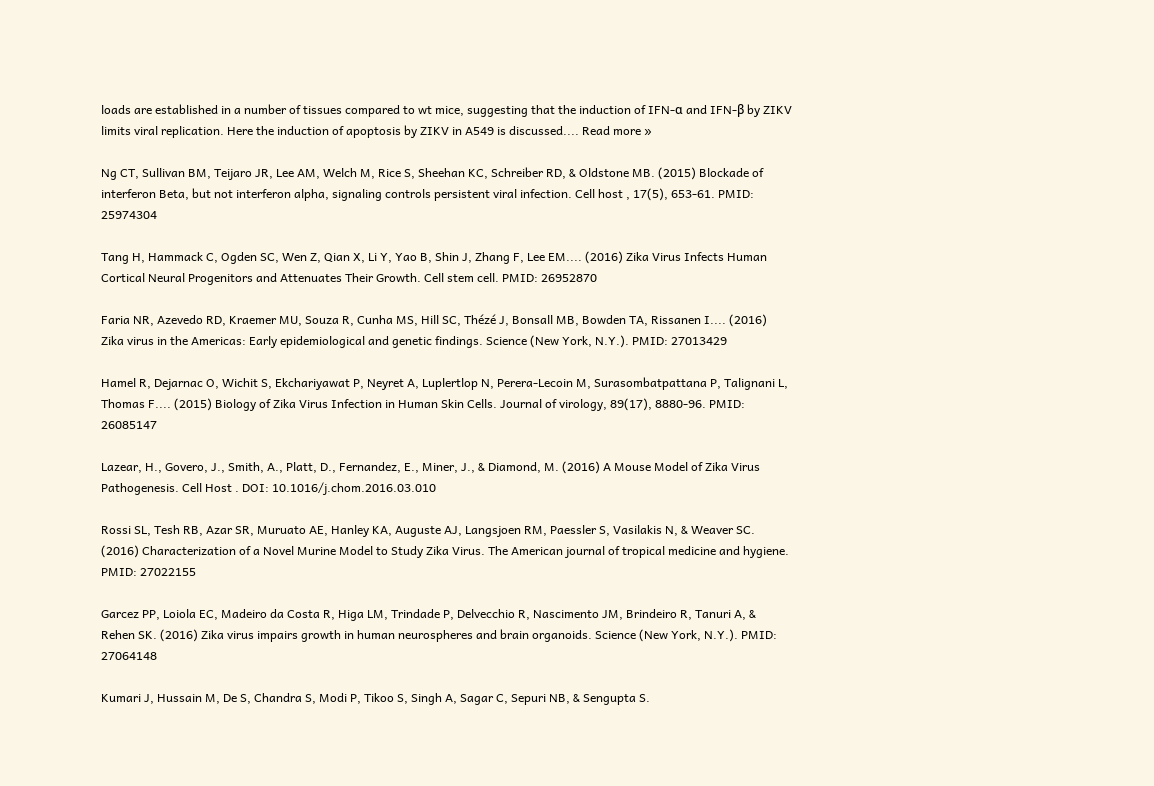loads are established in a number of tissues compared to wt mice, suggesting that the induction of IFN-α and IFN-β by ZIKV limits viral replication. Here the induction of apoptosis by ZIKV in A549 is discussed.... Read more »

Ng CT, Sullivan BM, Teijaro JR, Lee AM, Welch M, Rice S, Sheehan KC, Schreiber RD, & Oldstone MB. (2015) Blockade of interferon Beta, but not interferon alpha, signaling controls persistent viral infection. Cell host , 17(5), 653-61. PMID: 25974304

Tang H, Hammack C, Ogden SC, Wen Z, Qian X, Li Y, Yao B, Shin J, Zhang F, Lee EM.... (2016) Zika Virus Infects Human Cortical Neural Progenitors and Attenuates Their Growth. Cell stem cell. PMID: 26952870

Faria NR, Azevedo RD, Kraemer MU, Souza R, Cunha MS, Hill SC, Thézé J, Bonsall MB, Bowden TA, Rissanen I.... (2016) Zika virus in the Americas: Early epidemiological and genetic findings. Science (New York, N.Y.). PMID: 27013429

Hamel R, Dejarnac O, Wichit S, Ekchariyawat P, Neyret A, Luplertlop N, Perera-Lecoin M, Surasombatpattana P, Talignani L, Thomas F.... (2015) Biology of Zika Virus Infection in Human Skin Cells. Journal of virology, 89(17), 8880-96. PMID: 26085147

Lazear, H., Govero, J., Smith, A., Platt, D., Fernandez, E., Miner, J., & Diamond, M. (2016) A Mouse Model of Zika Virus Pathogenesis. Cell Host . DOI: 10.1016/j.chom.2016.03.010

Rossi SL, Tesh RB, Azar SR, Muruato AE, Hanley KA, Auguste AJ, Langsjoen RM, Paessler S, Vasilakis N, & Weaver SC. (2016) Characterization of a Novel Murine Model to Study Zika Virus. The American journal of tropical medicine and hygiene. PMID: 27022155

Garcez PP, Loiola EC, Madeiro da Costa R, Higa LM, Trindade P, Delvecchio R, Nascimento JM, Brindeiro R, Tanuri A, & Rehen SK. (2016) Zika virus impairs growth in human neurospheres and brain organoids. Science (New York, N.Y.). PMID: 27064148

Kumari J, Hussain M, De S, Chandra S, Modi P, Tikoo S, Singh A, Sagar C, Sepuri NB, & Sengupta S.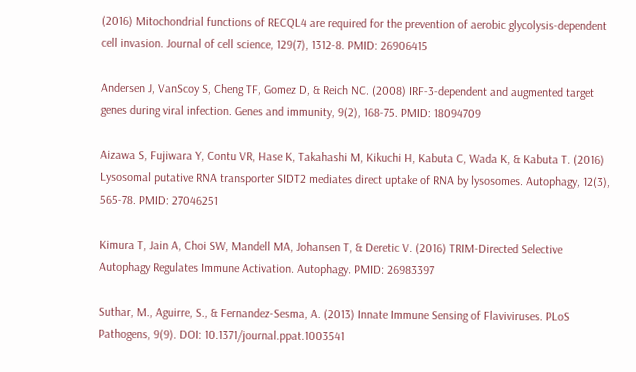(2016) Mitochondrial functions of RECQL4 are required for the prevention of aerobic glycolysis-dependent cell invasion. Journal of cell science, 129(7), 1312-8. PMID: 26906415

Andersen J, VanScoy S, Cheng TF, Gomez D, & Reich NC. (2008) IRF-3-dependent and augmented target genes during viral infection. Genes and immunity, 9(2), 168-75. PMID: 18094709

Aizawa S, Fujiwara Y, Contu VR, Hase K, Takahashi M, Kikuchi H, Kabuta C, Wada K, & Kabuta T. (2016) Lysosomal putative RNA transporter SIDT2 mediates direct uptake of RNA by lysosomes. Autophagy, 12(3), 565-78. PMID: 27046251

Kimura T, Jain A, Choi SW, Mandell MA, Johansen T, & Deretic V. (2016) TRIM-Directed Selective Autophagy Regulates Immune Activation. Autophagy. PMID: 26983397

Suthar, M., Aguirre, S., & Fernandez-Sesma, A. (2013) Innate Immune Sensing of Flaviviruses. PLoS Pathogens, 9(9). DOI: 10.1371/journal.ppat.1003541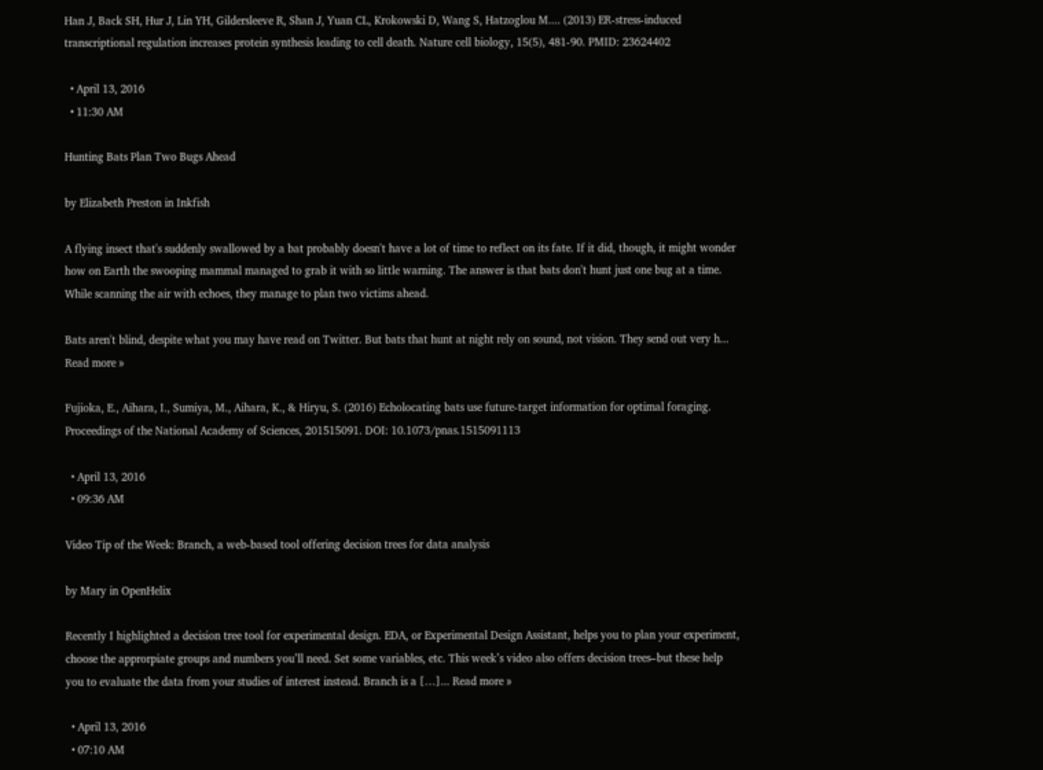Han J, Back SH, Hur J, Lin YH, Gildersleeve R, Shan J, Yuan CL, Krokowski D, Wang S, Hatzoglou M.... (2013) ER-stress-induced transcriptional regulation increases protein synthesis leading to cell death. Nature cell biology, 15(5), 481-90. PMID: 23624402

  • April 13, 2016
  • 11:30 AM

Hunting Bats Plan Two Bugs Ahead

by Elizabeth Preston in Inkfish

A flying insect that's suddenly swallowed by a bat probably doesn't have a lot of time to reflect on its fate. If it did, though, it might wonder how on Earth the swooping mammal managed to grab it with so little warning. The answer is that bats don't hunt just one bug at a time. While scanning the air with echoes, they manage to plan two victims ahead.

Bats aren't blind, despite what you may have read on Twitter. But bats that hunt at night rely on sound, not vision. They send out very h... Read more »

Fujioka, E., Aihara, I., Sumiya, M., Aihara, K., & Hiryu, S. (2016) Echolocating bats use future-target information for optimal foraging. Proceedings of the National Academy of Sciences, 201515091. DOI: 10.1073/pnas.1515091113

  • April 13, 2016
  • 09:36 AM

Video Tip of the Week: Branch, a web-based tool offering decision trees for data analysis

by Mary in OpenHelix

Recently I highlighted a decision tree tool for experimental design. EDA, or Experimental Design Assistant, helps you to plan your experiment, choose the approrpiate groups and numbers you’ll need. Set some variables, etc. This week’s video also offers decision trees–but these help you to evaluate the data from your studies of interest instead. Branch is a […]... Read more »

  • April 13, 2016
  • 07:10 AM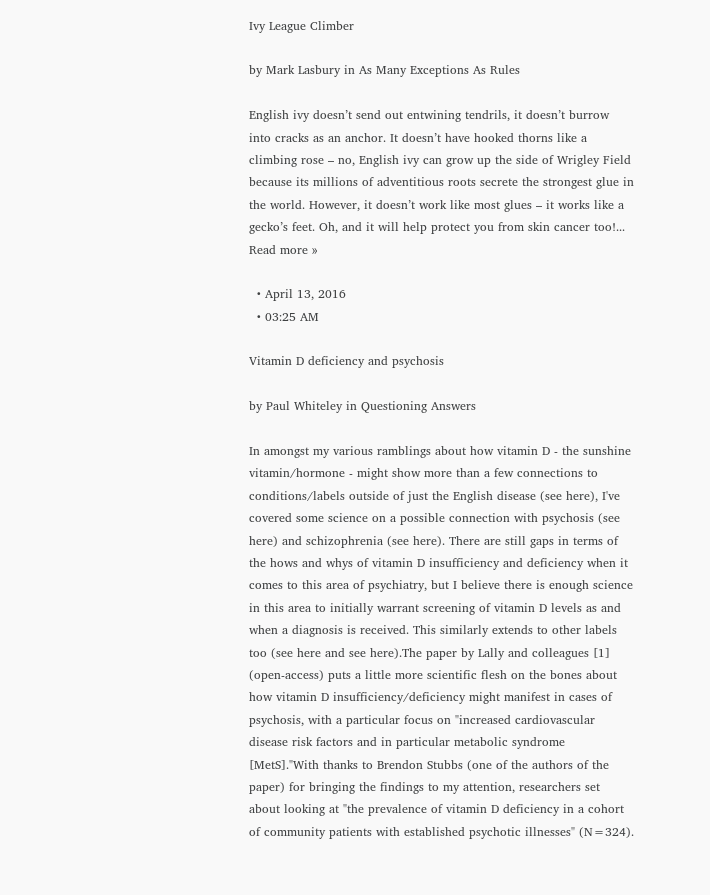Ivy League Climber

by Mark Lasbury in As Many Exceptions As Rules

English ivy doesn’t send out entwining tendrils, it doesn’t burrow into cracks as an anchor. It doesn’t have hooked thorns like a climbing rose – no, English ivy can grow up the side of Wrigley Field because its millions of adventitious roots secrete the strongest glue in the world. However, it doesn’t work like most glues – it works like a gecko’s feet. Oh, and it will help protect you from skin cancer too!... Read more »

  • April 13, 2016
  • 03:25 AM

Vitamin D deficiency and psychosis

by Paul Whiteley in Questioning Answers

In amongst my various ramblings about how vitamin D - the sunshine vitamin/hormone - might show more than a few connections to conditions/labels outside of just the English disease (see here), I've covered some science on a possible connection with psychosis (see here) and schizophrenia (see here). There are still gaps in terms of the hows and whys of vitamin D insufficiency and deficiency when it comes to this area of psychiatry, but I believe there is enough science in this area to initially warrant screening of vitamin D levels as and when a diagnosis is received. This similarly extends to other labels too (see here and see here).The paper by Lally and colleagues [1] (open-access) puts a little more scientific flesh on the bones about how vitamin D insufficiency/deficiency might manifest in cases of psychosis, with a particular focus on "increased cardiovascular disease risk factors and in particular metabolic syndrome [MetS]."With thanks to Brendon Stubbs (one of the authors of the paper) for bringing the findings to my attention, researchers set about looking at "the prevalence of vitamin D deficiency in a cohort of community patients with established psychotic illnesses" (N=324).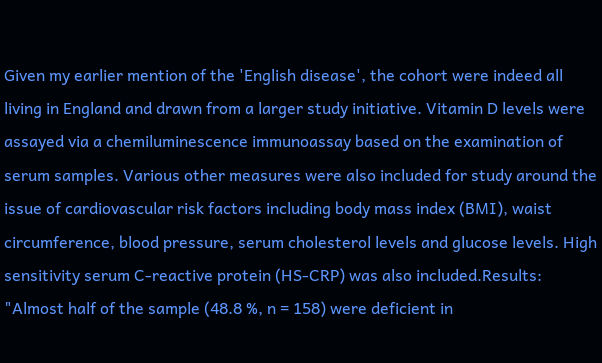Given my earlier mention of the 'English disease', the cohort were indeed all living in England and drawn from a larger study initiative. Vitamin D levels were assayed via a chemiluminescence immunoassay based on the examination of serum samples. Various other measures were also included for study around the issue of cardiovascular risk factors including body mass index (BMI), waist circumference, blood pressure, serum cholesterol levels and glucose levels. High sensitivity serum C-reactive protein (HS-CRP) was also included.Results: "Almost half of the sample (48.8 %, n = 158) were deficient in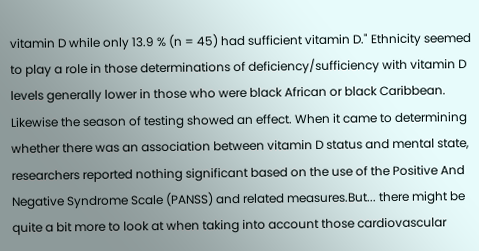vitamin D while only 13.9 % (n = 45) had sufficient vitamin D." Ethnicity seemed to play a role in those determinations of deficiency/sufficiency with vitamin D levels generally lower in those who were black African or black Caribbean. Likewise the season of testing showed an effect. When it came to determining whether there was an association between vitamin D status and mental state, researchers reported nothing significant based on the use of the Positive And Negative Syndrome Scale (PANSS) and related measures.But... there might be quite a bit more to look at when taking into account those cardiovascular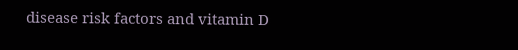disease risk factors and vitamin D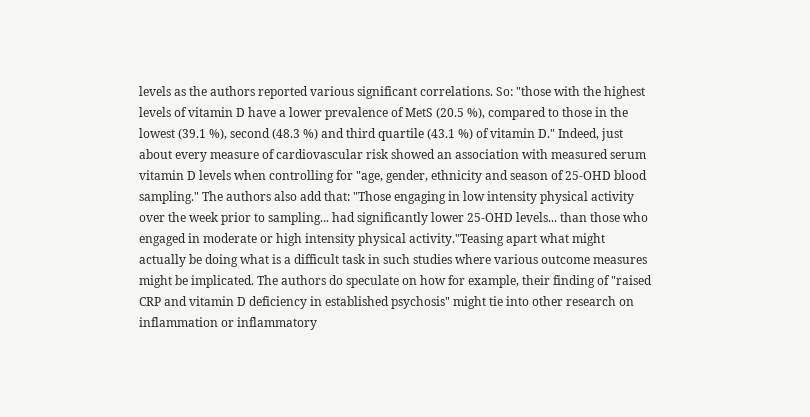levels as the authors reported various significant correlations. So: "those with the highest levels of vitamin D have a lower prevalence of MetS (20.5 %), compared to those in the lowest (39.1 %), second (48.3 %) and third quartile (43.1 %) of vitamin D." Indeed, just about every measure of cardiovascular risk showed an association with measured serum vitamin D levels when controlling for "age, gender, ethnicity and season of 25-OHD blood sampling." The authors also add that: "Those engaging in low intensity physical activity over the week prior to sampling... had significantly lower 25-OHD levels... than those who engaged in moderate or high intensity physical activity."Teasing apart what might actually be doing what is a difficult task in such studies where various outcome measures might be implicated. The authors do speculate on how for example, their finding of "raised CRP and vitamin D deficiency in established psychosis" might tie into other research on inflammation or inflammatory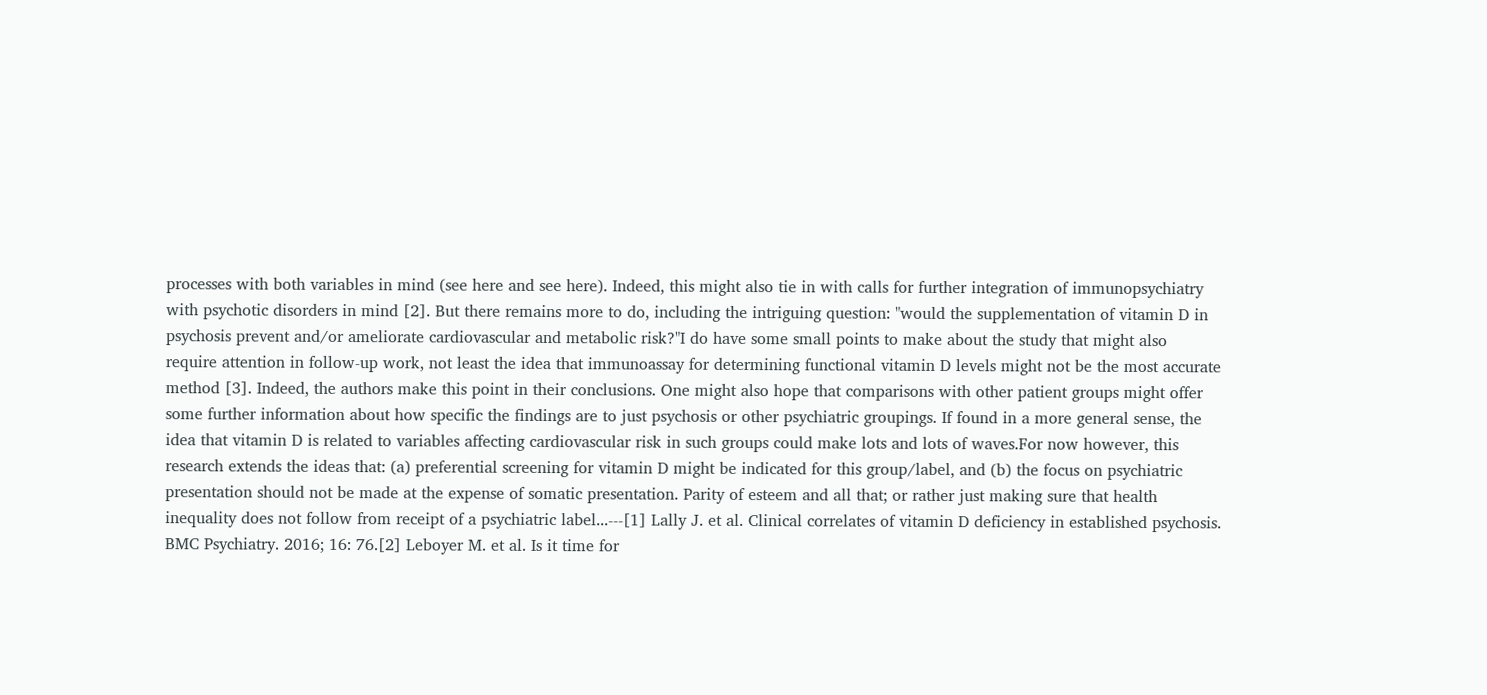processes with both variables in mind (see here and see here). Indeed, this might also tie in with calls for further integration of immunopsychiatry with psychotic disorders in mind [2]. But there remains more to do, including the intriguing question: "would the supplementation of vitamin D in psychosis prevent and/or ameliorate cardiovascular and metabolic risk?"I do have some small points to make about the study that might also require attention in follow-up work, not least the idea that immunoassay for determining functional vitamin D levels might not be the most accurate method [3]. Indeed, the authors make this point in their conclusions. One might also hope that comparisons with other patient groups might offer some further information about how specific the findings are to just psychosis or other psychiatric groupings. If found in a more general sense, the idea that vitamin D is related to variables affecting cardiovascular risk in such groups could make lots and lots of waves.For now however, this research extends the ideas that: (a) preferential screening for vitamin D might be indicated for this group/label, and (b) the focus on psychiatric presentation should not be made at the expense of somatic presentation. Parity of esteem and all that; or rather just making sure that health inequality does not follow from receipt of a psychiatric label...---[1] Lally J. et al. Clinical correlates of vitamin D deficiency in established psychosis. BMC Psychiatry. 2016; 16: 76.[2] Leboyer M. et al. Is it time for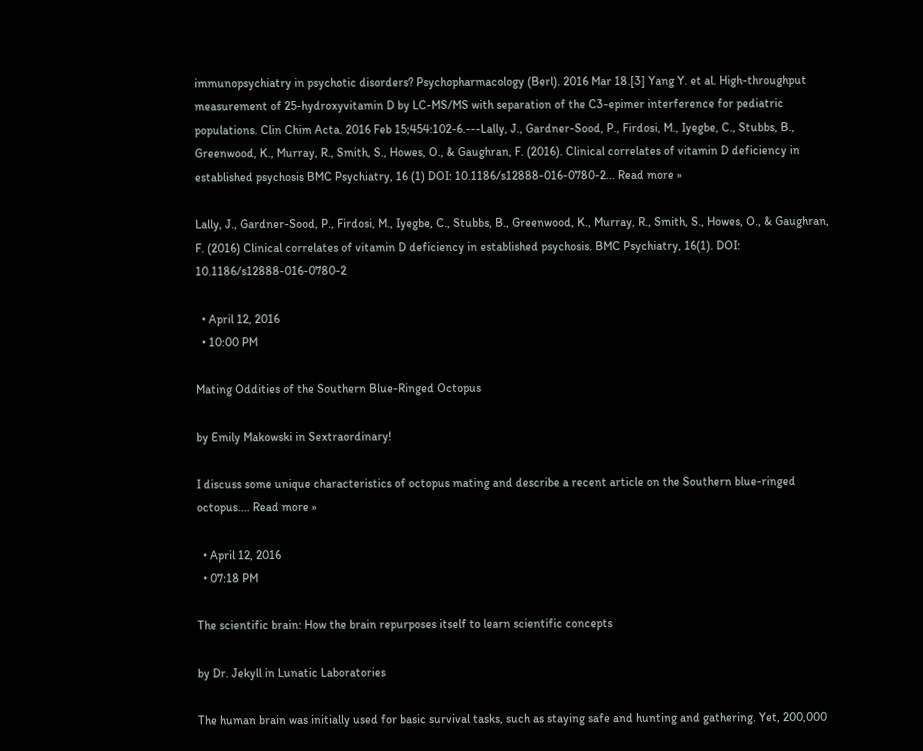immunopsychiatry in psychotic disorders? Psychopharmacology (Berl). 2016 Mar 18.[3] Yang Y. et al. High-throughput measurement of 25-hydroxyvitamin D by LC-MS/MS with separation of the C3-epimer interference for pediatric populations. Clin Chim Acta. 2016 Feb 15;454:102-6.---Lally, J., Gardner-Sood, P., Firdosi, M., Iyegbe, C., Stubbs, B., Greenwood, K., Murray, R., Smith, S., Howes, O., & Gaughran, F. (2016). Clinical correlates of vitamin D deficiency in established psychosis BMC Psychiatry, 16 (1) DOI: 10.1186/s12888-016-0780-2... Read more »

Lally, J., Gardner-Sood, P., Firdosi, M., Iyegbe, C., Stubbs, B., Greenwood, K., Murray, R., Smith, S., Howes, O., & Gaughran, F. (2016) Clinical correlates of vitamin D deficiency in established psychosis. BMC Psychiatry, 16(1). DOI: 10.1186/s12888-016-0780-2

  • April 12, 2016
  • 10:00 PM

Mating Oddities of the Southern Blue-Ringed Octopus

by Emily Makowski in Sextraordinary!

I discuss some unique characteristics of octopus mating and describe a recent article on the Southern blue-ringed octopus.... Read more »

  • April 12, 2016
  • 07:18 PM

The scientific brain: How the brain repurposes itself to learn scientific concepts

by Dr. Jekyll in Lunatic Laboratories

The human brain was initially used for basic survival tasks, such as staying safe and hunting and gathering. Yet, 200,000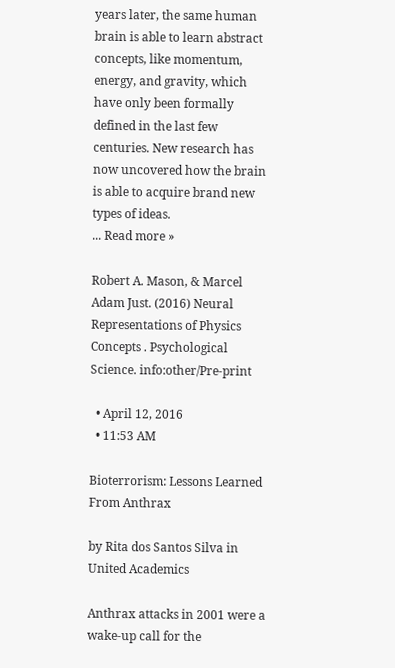years later, the same human brain is able to learn abstract concepts, like momentum, energy, and gravity, which have only been formally defined in the last few centuries. New research has now uncovered how the brain is able to acquire brand new types of ideas.
... Read more »

Robert A. Mason, & Marcel Adam Just. (2016) Neural Representations of Physics Concepts . Psychological Science. info:other/Pre-print

  • April 12, 2016
  • 11:53 AM

Bioterrorism: Lessons Learned From Anthrax

by Rita dos Santos Silva in United Academics

Anthrax attacks in 2001 were a wake-up call for the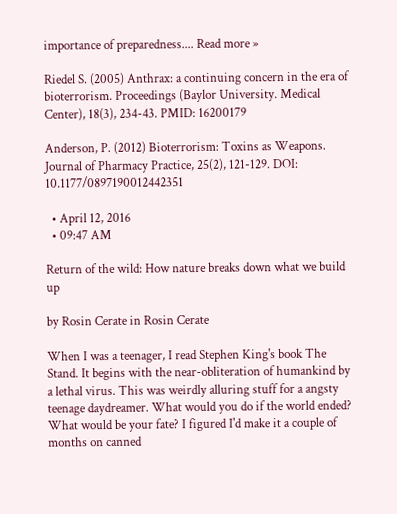importance of preparedness.... Read more »

Riedel S. (2005) Anthrax: a continuing concern in the era of bioterrorism. Proceedings (Baylor University. Medical Center), 18(3), 234-43. PMID: 16200179

Anderson, P. (2012) Bioterrorism: Toxins as Weapons. Journal of Pharmacy Practice, 25(2), 121-129. DOI: 10.1177/0897190012442351

  • April 12, 2016
  • 09:47 AM

Return of the wild: How nature breaks down what we build up

by Rosin Cerate in Rosin Cerate

When I was a teenager, I read Stephen King's book The Stand. It begins with the near-obliteration of humankind by a lethal virus. This was weirdly alluring stuff for a angsty teenage daydreamer. What would you do if the world ended? What would be your fate? I figured I'd make it a couple of months on canned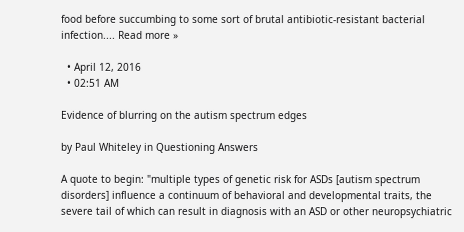food before succumbing to some sort of brutal antibiotic-resistant bacterial infection.... Read more »

  • April 12, 2016
  • 02:51 AM

Evidence of blurring on the autism spectrum edges

by Paul Whiteley in Questioning Answers

A quote to begin: "multiple types of genetic risk for ASDs [autism spectrum disorders] influence a continuum of behavioral and developmental traits, the severe tail of which can result in diagnosis with an ASD or other neuropsychiatric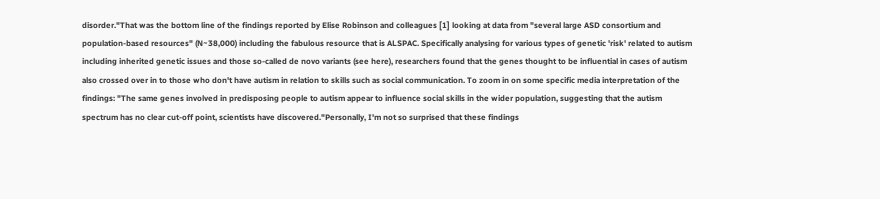disorder."That was the bottom line of the findings reported by Elise Robinson and colleagues [1] looking at data from "several large ASD consortium and population-based resources" (N~38,000) including the fabulous resource that is ALSPAC. Specifically analysing for various types of genetic 'risk' related to autism including inherited genetic issues and those so-called de novo variants (see here), researchers found that the genes thought to be influential in cases of autism also crossed over in to those who don't have autism in relation to skills such as social communication. To zoom in on some specific media interpretation of the findings: "The same genes involved in predisposing people to autism appear to influence social skills in the wider population, suggesting that the autism spectrum has no clear cut-off point, scientists have discovered."Personally, I'm not so surprised that these findings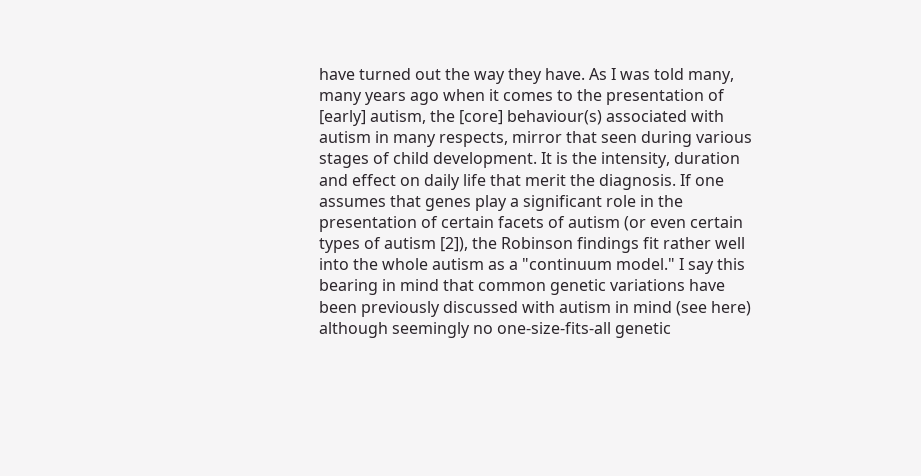have turned out the way they have. As I was told many, many years ago when it comes to the presentation of [early] autism, the [core] behaviour(s) associated with autism in many respects, mirror that seen during various stages of child development. It is the intensity, duration and effect on daily life that merit the diagnosis. If one assumes that genes play a significant role in the presentation of certain facets of autism (or even certain types of autism [2]), the Robinson findings fit rather well into the whole autism as a "continuum model." I say this bearing in mind that common genetic variations have been previously discussed with autism in mind (see here) although seemingly no one-size-fits-all genetic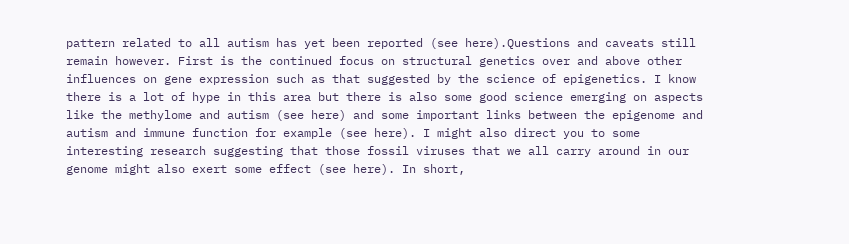pattern related to all autism has yet been reported (see here).Questions and caveats still remain however. First is the continued focus on structural genetics over and above other influences on gene expression such as that suggested by the science of epigenetics. I know there is a lot of hype in this area but there is also some good science emerging on aspects like the methylome and autism (see here) and some important links between the epigenome and autism and immune function for example (see here). I might also direct you to some interesting research suggesting that those fossil viruses that we all carry around in our genome might also exert some effect (see here). In short,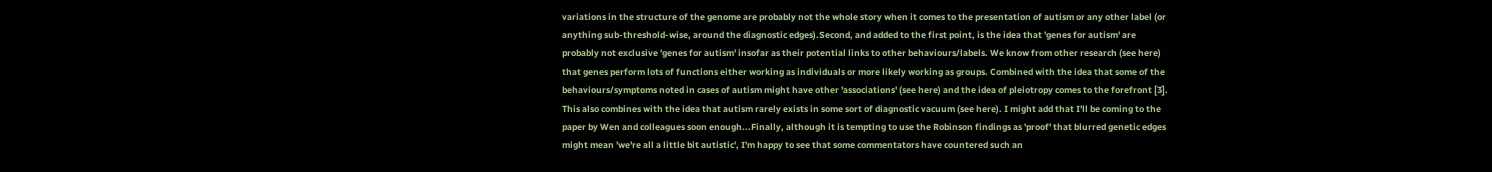variations in the structure of the genome are probably not the whole story when it comes to the presentation of autism or any other label (or anything sub-threshold-wise, around the diagnostic edges).Second, and added to the first point, is the idea that 'genes for autism' are probably not exclusive 'genes for autism' insofar as their potential links to other behaviours/labels. We know from other research (see here) that genes perform lots of functions either working as individuals or more likely working as groups. Combined with the idea that some of the behaviours/symptoms noted in cases of autism might have other 'associations' (see here) and the idea of pleiotropy comes to the forefront [3]. This also combines with the idea that autism rarely exists in some sort of diagnostic vacuum (see here). I might add that I'll be coming to the paper by Wen and colleagues soon enough...Finally, although it is tempting to use the Robinson findings as 'proof' that blurred genetic edges might mean 'we're all a little bit autistic', I'm happy to see that some commentators have countered such an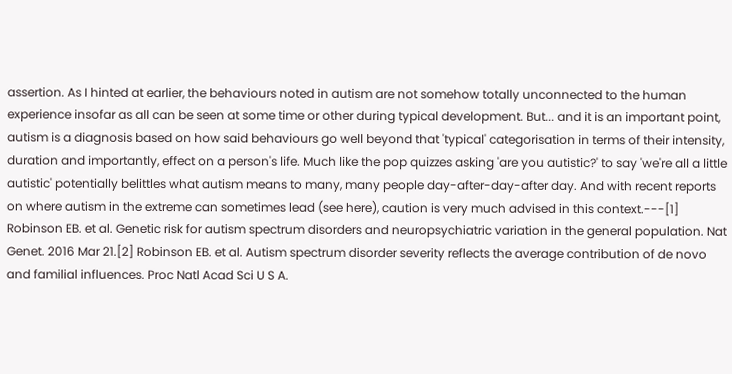assertion. As I hinted at earlier, the behaviours noted in autism are not somehow totally unconnected to the human experience insofar as all can be seen at some time or other during typical development. But... and it is an important point, autism is a diagnosis based on how said behaviours go well beyond that 'typical' categorisation in terms of their intensity, duration and importantly, effect on a person's life. Much like the pop quizzes asking 'are you autistic?' to say 'we're all a little autistic' potentially belittles what autism means to many, many people day-after-day-after day. And with recent reports on where autism in the extreme can sometimes lead (see here), caution is very much advised in this context.---[1] Robinson EB. et al. Genetic risk for autism spectrum disorders and neuropsychiatric variation in the general population. Nat Genet. 2016 Mar 21.[2] Robinson EB. et al. Autism spectrum disorder severity reflects the average contribution of de novo and familial influences. Proc Natl Acad Sci U S A.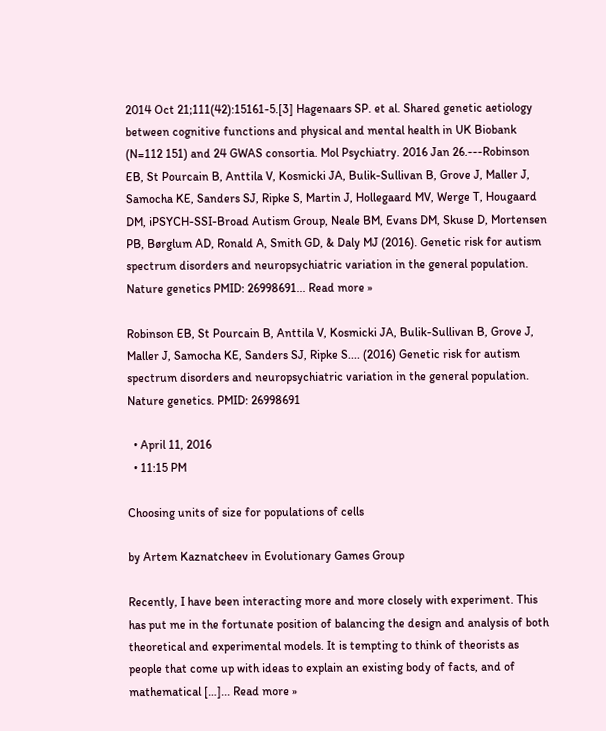2014 Oct 21;111(42):15161-5.[3] Hagenaars SP. et al. Shared genetic aetiology between cognitive functions and physical and mental health in UK Biobank (N=112 151) and 24 GWAS consortia. Mol Psychiatry. 2016 Jan 26.---Robinson EB, St Pourcain B, Anttila V, Kosmicki JA, Bulik-Sullivan B, Grove J, Maller J, Samocha KE, Sanders SJ, Ripke S, Martin J, Hollegaard MV, Werge T, Hougaard DM, iPSYCH-SSI-Broad Autism Group, Neale BM, Evans DM, Skuse D, Mortensen PB, Børglum AD, Ronald A, Smith GD, & Daly MJ (2016). Genetic risk for autism spectrum disorders and neuropsychiatric variation in the general population. Nature genetics PMID: 26998691... Read more »

Robinson EB, St Pourcain B, Anttila V, Kosmicki JA, Bulik-Sullivan B, Grove J, Maller J, Samocha KE, Sanders SJ, Ripke S.... (2016) Genetic risk for autism spectrum disorders and neuropsychiatric variation in the general population. Nature genetics. PMID: 26998691

  • April 11, 2016
  • 11:15 PM

Choosing units of size for populations of cells

by Artem Kaznatcheev in Evolutionary Games Group

Recently, I have been interacting more and more closely with experiment. This has put me in the fortunate position of balancing the design and analysis of both theoretical and experimental models. It is tempting to think of theorists as people that come up with ideas to explain an existing body of facts, and of mathematical […]... Read more »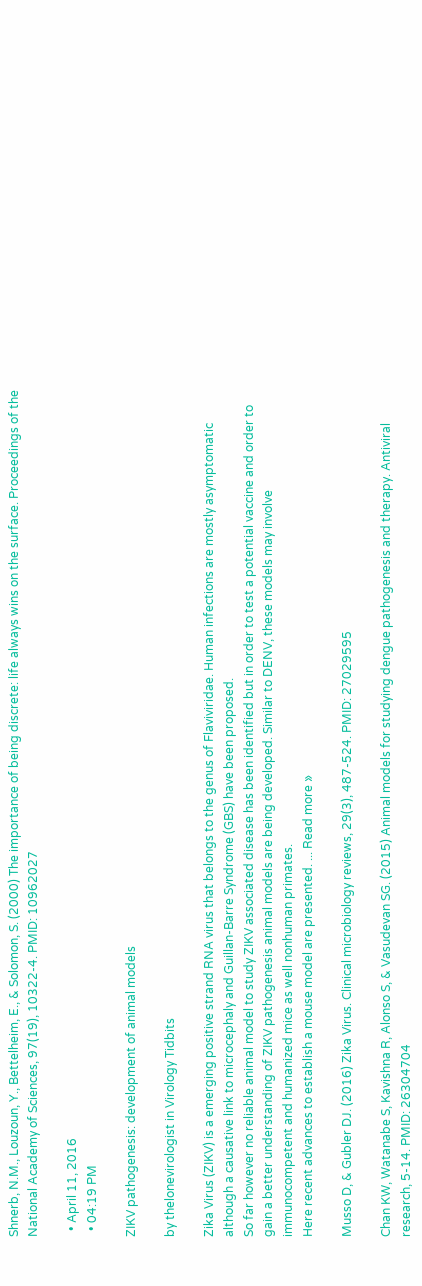Shnerb, N.M., Louzoun, Y., Bettelheim, E., & Solomon, S. (2000) The importance of being discrete: life always wins on the surface. Proceedings of the National Academy of Sciences, 97(19), 10322-4. PMID: 10962027

  • April 11, 2016
  • 04:19 PM

ZIKV pathogenesis: development of animal models

by thelonevirologist in Virology Tidbits

Zika Virus (ZIKV) is a emerging positive strand RNA virus that belongs to the genus of Flaviviridae. Human infections are mostly asymptomatic although a causative link to microcephaly and Guillan-Barre Syndrome (GBS) have been proposed.
So far however no reliable animal model to study ZIKV associated disease has been identified but in order to test a potential vaccine and order to gain a better understanding of ZIKV pathogenesis animal models are being developed. Similar to DENV, these models may involve immunocompetent and humanized mice as well nonhuman primates.
Here recent advances to establish a mouse model are presented. ... Read more »

Musso D, & Gubler DJ. (2016) Zika Virus. Clinical microbiology reviews, 29(3), 487-524. PMID: 27029595

Chan KW, Watanabe S, Kavishna R, Alonso S, & Vasudevan SG. (2015) Animal models for studying dengue pathogenesis and therapy. Antiviral research, 5-14. PMID: 26304704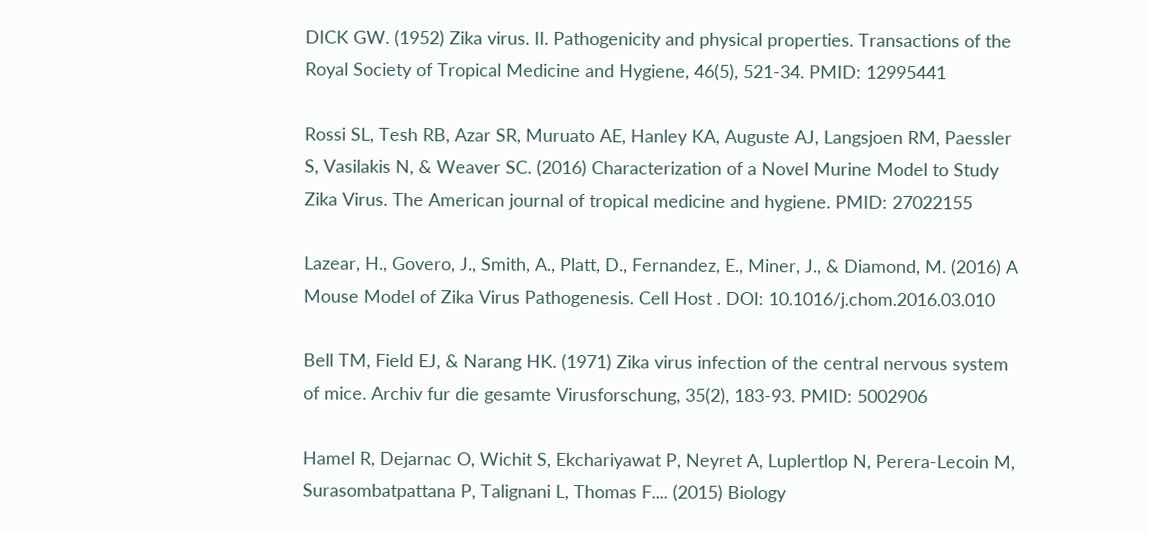DICK GW. (1952) Zika virus. II. Pathogenicity and physical properties. Transactions of the Royal Society of Tropical Medicine and Hygiene, 46(5), 521-34. PMID: 12995441

Rossi SL, Tesh RB, Azar SR, Muruato AE, Hanley KA, Auguste AJ, Langsjoen RM, Paessler S, Vasilakis N, & Weaver SC. (2016) Characterization of a Novel Murine Model to Study Zika Virus. The American journal of tropical medicine and hygiene. PMID: 27022155

Lazear, H., Govero, J., Smith, A., Platt, D., Fernandez, E., Miner, J., & Diamond, M. (2016) A Mouse Model of Zika Virus Pathogenesis. Cell Host . DOI: 10.1016/j.chom.2016.03.010

Bell TM, Field EJ, & Narang HK. (1971) Zika virus infection of the central nervous system of mice. Archiv fur die gesamte Virusforschung, 35(2), 183-93. PMID: 5002906

Hamel R, Dejarnac O, Wichit S, Ekchariyawat P, Neyret A, Luplertlop N, Perera-Lecoin M, Surasombatpattana P, Talignani L, Thomas F.... (2015) Biology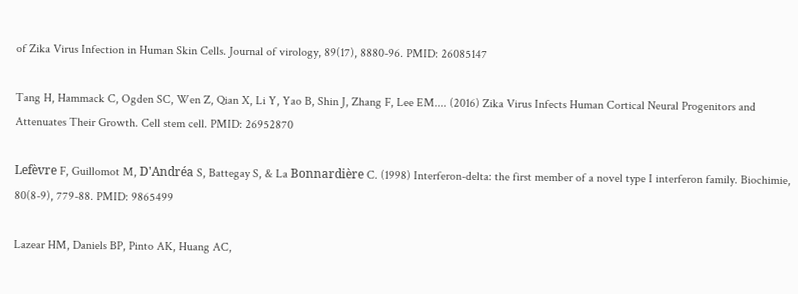of Zika Virus Infection in Human Skin Cells. Journal of virology, 89(17), 8880-96. PMID: 26085147

Tang H, Hammack C, Ogden SC, Wen Z, Qian X, Li Y, Yao B, Shin J, Zhang F, Lee EM.... (2016) Zika Virus Infects Human Cortical Neural Progenitors and Attenuates Their Growth. Cell stem cell. PMID: 26952870

Lefèvre F, Guillomot M, D'Andréa S, Battegay S, & La Bonnardière C. (1998) Interferon-delta: the first member of a novel type I interferon family. Biochimie, 80(8-9), 779-88. PMID: 9865499

Lazear HM, Daniels BP, Pinto AK, Huang AC,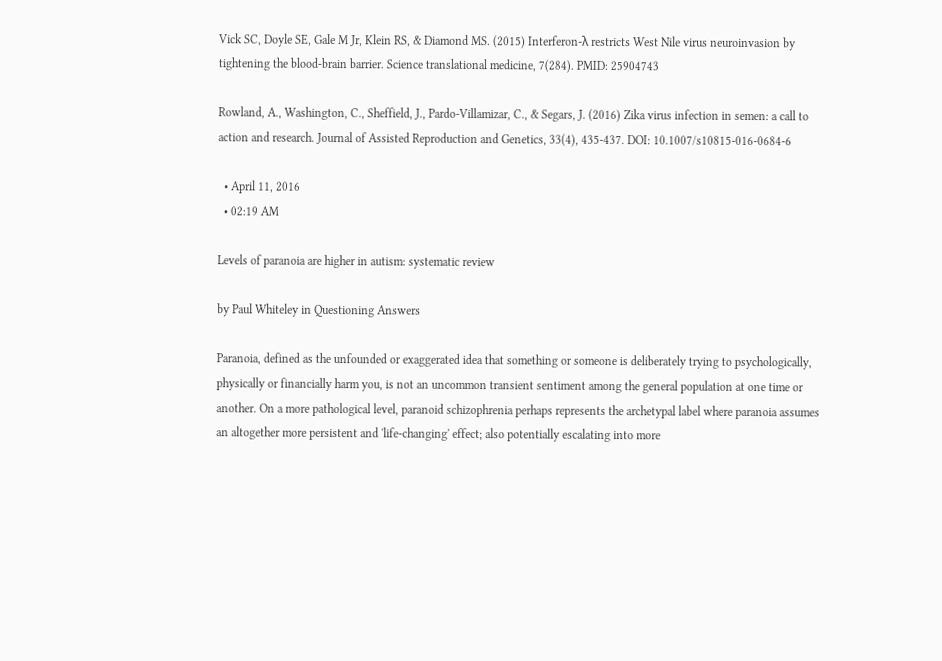Vick SC, Doyle SE, Gale M Jr, Klein RS, & Diamond MS. (2015) Interferon-λ restricts West Nile virus neuroinvasion by tightening the blood-brain barrier. Science translational medicine, 7(284). PMID: 25904743

Rowland, A., Washington, C., Sheffield, J., Pardo-Villamizar, C., & Segars, J. (2016) Zika virus infection in semen: a call to action and research. Journal of Assisted Reproduction and Genetics, 33(4), 435-437. DOI: 10.1007/s10815-016-0684-6

  • April 11, 2016
  • 02:19 AM

Levels of paranoia are higher in autism: systematic review

by Paul Whiteley in Questioning Answers

Paranoia, defined as the unfounded or exaggerated idea that something or someone is deliberately trying to psychologically, physically or financially harm you, is not an uncommon transient sentiment among the general population at one time or another. On a more pathological level, paranoid schizophrenia perhaps represents the archetypal label where paranoia assumes an altogether more persistent and 'life-changing' effect; also potentially escalating into more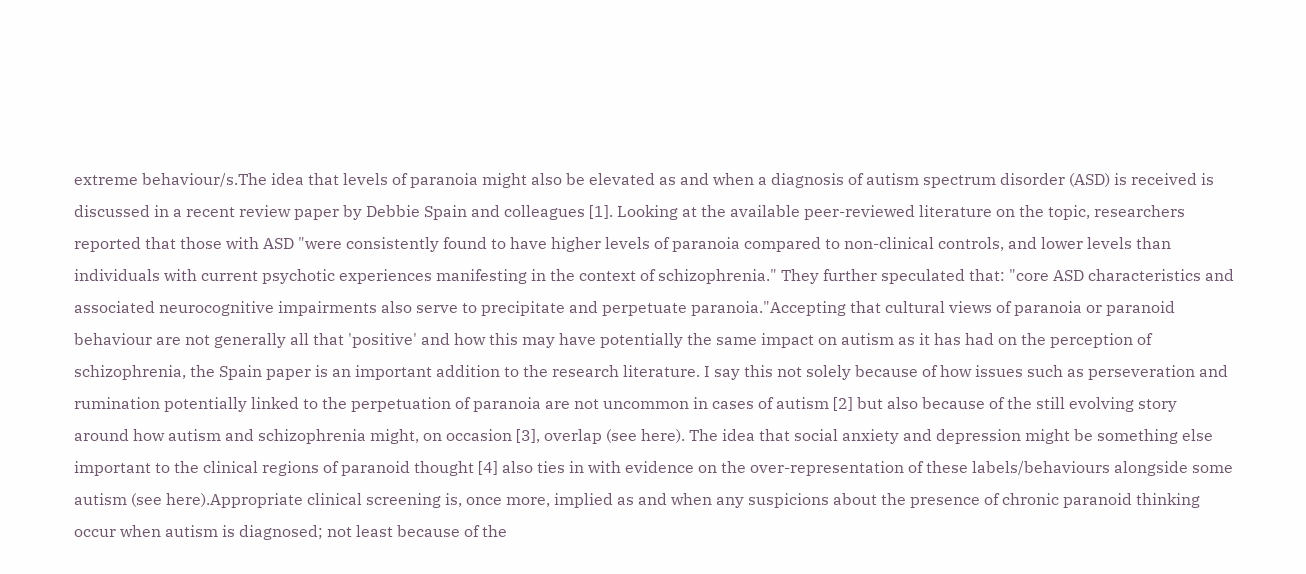extreme behaviour/s.The idea that levels of paranoia might also be elevated as and when a diagnosis of autism spectrum disorder (ASD) is received is discussed in a recent review paper by Debbie Spain and colleagues [1]. Looking at the available peer-reviewed literature on the topic, researchers reported that those with ASD "were consistently found to have higher levels of paranoia compared to non-clinical controls, and lower levels than individuals with current psychotic experiences manifesting in the context of schizophrenia." They further speculated that: "core ASD characteristics and associated neurocognitive impairments also serve to precipitate and perpetuate paranoia."Accepting that cultural views of paranoia or paranoid behaviour are not generally all that 'positive' and how this may have potentially the same impact on autism as it has had on the perception of schizophrenia, the Spain paper is an important addition to the research literature. I say this not solely because of how issues such as perseveration and rumination potentially linked to the perpetuation of paranoia are not uncommon in cases of autism [2] but also because of the still evolving story around how autism and schizophrenia might, on occasion [3], overlap (see here). The idea that social anxiety and depression might be something else important to the clinical regions of paranoid thought [4] also ties in with evidence on the over-representation of these labels/behaviours alongside some autism (see here).Appropriate clinical screening is, once more, implied as and when any suspicions about the presence of chronic paranoid thinking occur when autism is diagnosed; not least because of the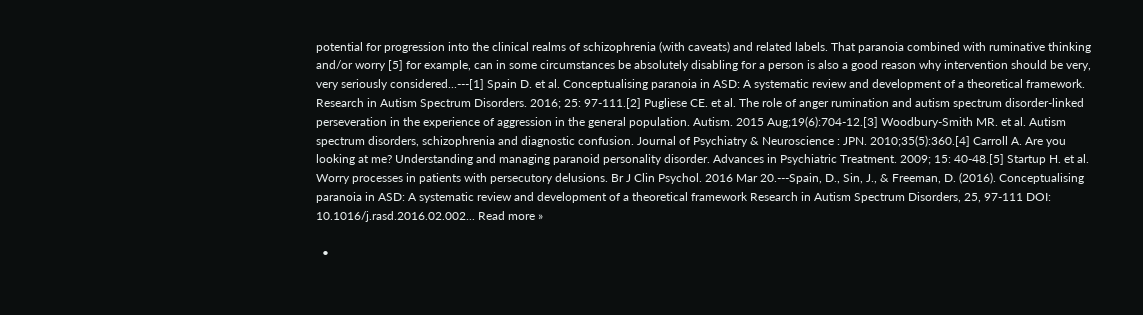potential for progression into the clinical realms of schizophrenia (with caveats) and related labels. That paranoia combined with ruminative thinking and/or worry [5] for example, can in some circumstances be absolutely disabling for a person is also a good reason why intervention should be very, very seriously considered...---[1] Spain D. et al. Conceptualising paranoia in ASD: A systematic review and development of a theoretical framework. Research in Autism Spectrum Disorders. 2016; 25: 97-111.[2] Pugliese CE. et al. The role of anger rumination and autism spectrum disorder-linked perseveration in the experience of aggression in the general population. Autism. 2015 Aug;19(6):704-12.[3] Woodbury-Smith MR. et al. Autism spectrum disorders, schizophrenia and diagnostic confusion. Journal of Psychiatry & Neuroscience : JPN. 2010;35(5):360.[4] Carroll A. Are you looking at me? Understanding and managing paranoid personality disorder. Advances in Psychiatric Treatment. 2009; 15: 40-48.[5] Startup H. et al. Worry processes in patients with persecutory delusions. Br J Clin Psychol. 2016 Mar 20.---Spain, D., Sin, J., & Freeman, D. (2016). Conceptualising paranoia in ASD: A systematic review and development of a theoretical framework Research in Autism Spectrum Disorders, 25, 97-111 DOI: 10.1016/j.rasd.2016.02.002... Read more »

  •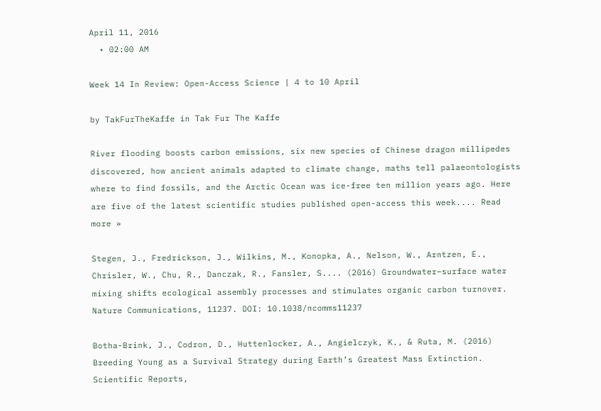April 11, 2016
  • 02:00 AM

Week 14 In Review: Open-Access Science | 4 to 10 April

by TakFurTheKaffe in Tak Fur The Kaffe

River flooding boosts carbon emissions, six new species of Chinese dragon millipedes discovered, how ancient animals adapted to climate change, maths tell palaeontologists where to find fossils, and the Arctic Ocean was ice-free ten million years ago. Here are five of the latest scientific studies published open-access this week.... Read more »

Stegen, J., Fredrickson, J., Wilkins, M., Konopka, A., Nelson, W., Arntzen, E., Chrisler, W., Chu, R., Danczak, R., Fansler, S.... (2016) Groundwater–surface water mixing shifts ecological assembly processes and stimulates organic carbon turnover. Nature Communications, 11237. DOI: 10.1038/ncomms11237

Botha-Brink, J., Codron, D., Huttenlocker, A., Angielczyk, K., & Ruta, M. (2016) Breeding Young as a Survival Strategy during Earth’s Greatest Mass Extinction. Scientific Reports,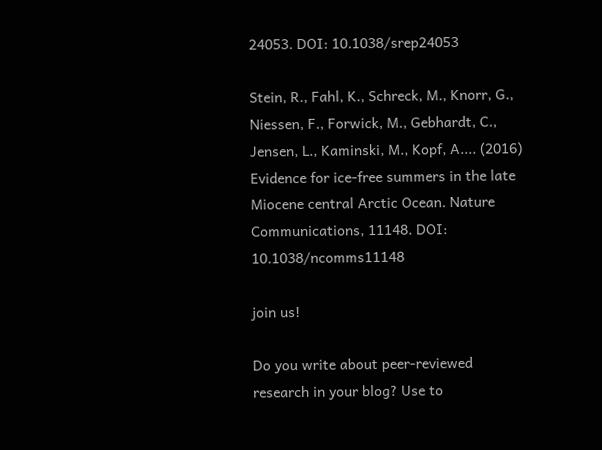24053. DOI: 10.1038/srep24053

Stein, R., Fahl, K., Schreck, M., Knorr, G., Niessen, F., Forwick, M., Gebhardt, C., Jensen, L., Kaminski, M., Kopf, A.... (2016) Evidence for ice-free summers in the late Miocene central Arctic Ocean. Nature Communications, 11148. DOI: 10.1038/ncomms11148

join us!

Do you write about peer-reviewed research in your blog? Use to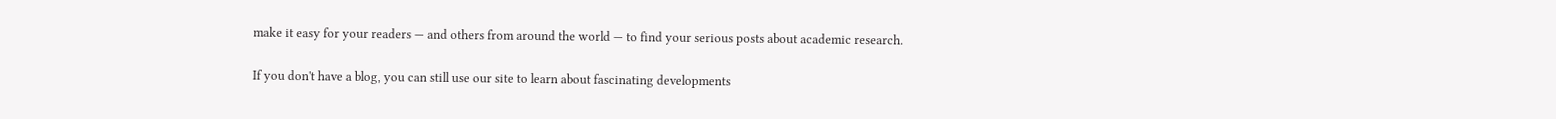make it easy for your readers — and others from around the world — to find your serious posts about academic research.

If you don't have a blog, you can still use our site to learn about fascinating developments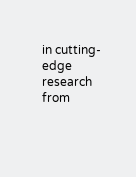in cutting-edge research from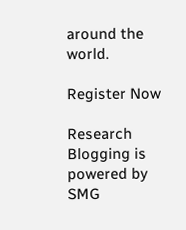around the world.

Register Now

Research Blogging is powered by SMG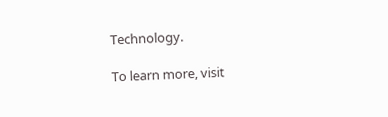Technology.

To learn more, visit